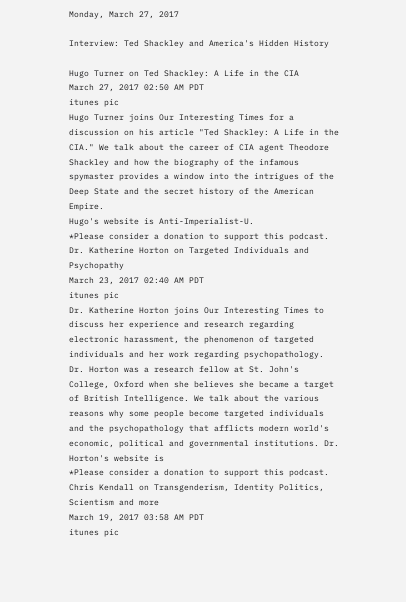Monday, March 27, 2017

Interview: Ted Shackley and America's Hidden History

Hugo Turner on Ted Shackley: A Life in the CIA
March 27, 2017 02:50 AM PDT
itunes pic
Hugo Turner joins Our Interesting Times for a discussion on his article "Ted Shackley: A Life in the CIA." We talk about the career of CIA agent Theodore Shackley and how the biography of the infamous spymaster provides a window into the intrigues of the Deep State and the secret history of the American Empire.
Hugo's website is Anti-Imperialist-U.
*Please consider a donation to support this podcast.
Dr. Katherine Horton on Targeted Individuals and Psychopathy
March 23, 2017 02:40 AM PDT
itunes pic
Dr. Katherine Horton joins Our Interesting Times to discuss her experience and research regarding electronic harassment, the phenomenon of targeted individuals and her work regarding psychopathology.
Dr. Horton was a research fellow at St. John's College, Oxford when she believes she became a target of British Intelligence. We talk about the various reasons why some people become targeted individuals and the psychopathology that afflicts modern world's economic, political and governmental institutions. Dr. Horton's website is
*Please consider a donation to support this podcast.
Chris Kendall on Transgenderism, Identity Politics, Scientism and more
March 19, 2017 03:58 AM PDT
itunes pic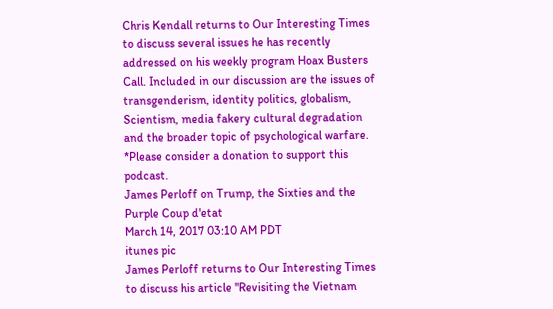Chris Kendall returns to Our Interesting Times to discuss several issues he has recently addressed on his weekly program Hoax Busters Call. Included in our discussion are the issues of transgenderism, identity politics, globalism, Scientism, media fakery cultural degradation and the broader topic of psychological warfare.
*Please consider a donation to support this podcast.
James Perloff on Trump, the Sixties and the Purple Coup d'etat
March 14, 2017 03:10 AM PDT
itunes pic
James Perloff returns to Our Interesting Times to discuss his article "Revisiting the Vietnam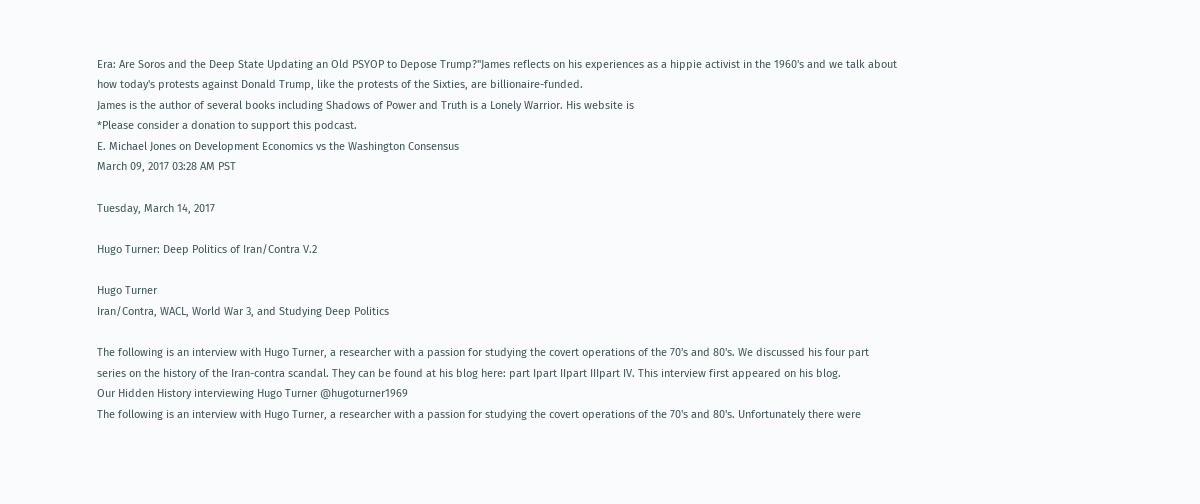Era: Are Soros and the Deep State Updating an Old PSYOP to Depose Trump?"James reflects on his experiences as a hippie activist in the 1960's and we talk about how today's protests against Donald Trump, like the protests of the Sixties, are billionaire-funded.
James is the author of several books including Shadows of Power and Truth is a Lonely Warrior. His website is
*Please consider a donation to support this podcast.
E. Michael Jones on Development Economics vs the Washington Consensus
March 09, 2017 03:28 AM PST

Tuesday, March 14, 2017

Hugo Turner: Deep Politics of Iran/Contra V.2

Hugo Turner
Iran/Contra, WACL, World War 3, and Studying Deep Politics

The following is an interview with Hugo Turner, a researcher with a passion for studying the covert operations of the 70's and 80's. We discussed his four part series on the history of the Iran-contra scandal. They can be found at his blog here: part Ipart IIpart IIIpart IV. This interview first appeared on his blog.
Our Hidden History interviewing Hugo Turner @hugoturner1969
The following is an interview with Hugo Turner, a researcher with a passion for studying the covert operations of the 70's and 80's. Unfortunately there were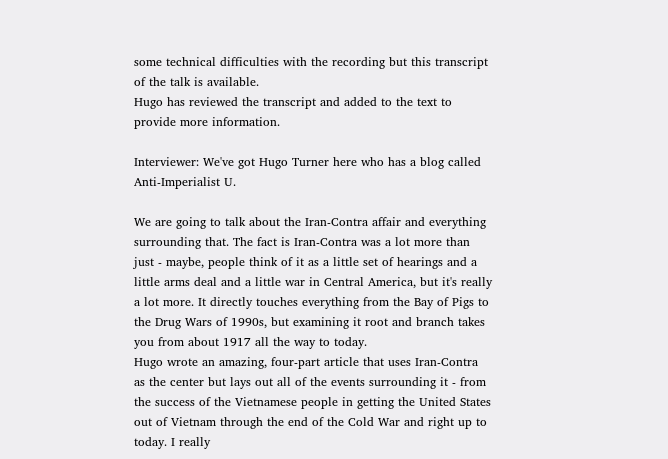some technical difficulties with the recording but this transcript of the talk is available.
Hugo has reviewed the transcript and added to the text to provide more information.

Interviewer: We've got Hugo Turner here who has a blog called Anti-Imperialist U.

We are going to talk about the Iran-Contra affair and everything surrounding that. The fact is Iran-Contra was a lot more than just - maybe, people think of it as a little set of hearings and a little arms deal and a little war in Central America, but it's really a lot more. It directly touches everything from the Bay of Pigs to the Drug Wars of 1990s, but examining it root and branch takes you from about 1917 all the way to today.
Hugo wrote an amazing, four-part article that uses Iran-Contra as the center but lays out all of the events surrounding it - from the success of the Vietnamese people in getting the United States out of Vietnam through the end of the Cold War and right up to today. I really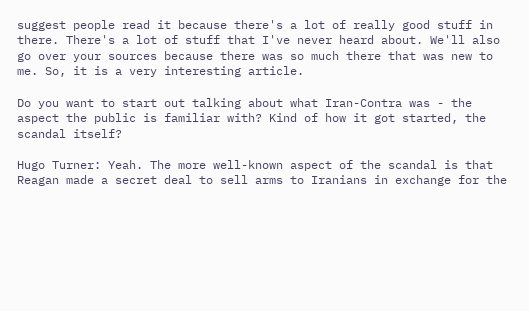suggest people read it because there's a lot of really good stuff in there. There's a lot of stuff that I've never heard about. We'll also go over your sources because there was so much there that was new to me. So, it is a very interesting article.

Do you want to start out talking about what Iran-Contra was - the aspect the public is familiar with? Kind of how it got started, the scandal itself?

Hugo Turner: Yeah. The more well-known aspect of the scandal is that Reagan made a secret deal to sell arms to Iranians in exchange for the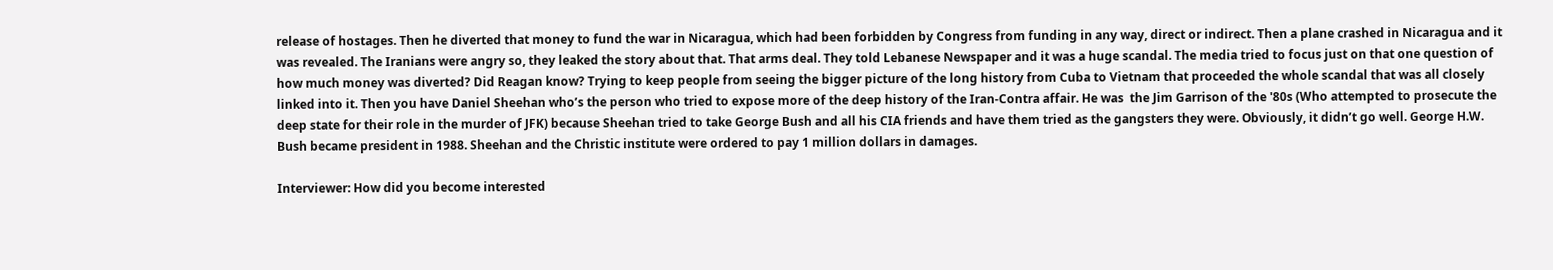release of hostages. Then he diverted that money to fund the war in Nicaragua, which had been forbidden by Congress from funding in any way, direct or indirect. Then a plane crashed in Nicaragua and it was revealed. The Iranians were angry so, they leaked the story about that. That arms deal. They told Lebanese Newspaper and it was a huge scandal. The media tried to focus just on that one question of how much money was diverted? Did Reagan know? Trying to keep people from seeing the bigger picture of the long history from Cuba to Vietnam that proceeded the whole scandal that was all closely linked into it. Then you have Daniel Sheehan who’s the person who tried to expose more of the deep history of the Iran-Contra affair. He was  the Jim Garrison of the '80s (Who attempted to prosecute the deep state for their role in the murder of JFK) because Sheehan tried to take George Bush and all his CIA friends and have them tried as the gangsters they were. Obviously, it didn’t go well. George H.W. Bush became president in 1988. Sheehan and the Christic institute were ordered to pay 1 million dollars in damages.

Interviewer: How did you become interested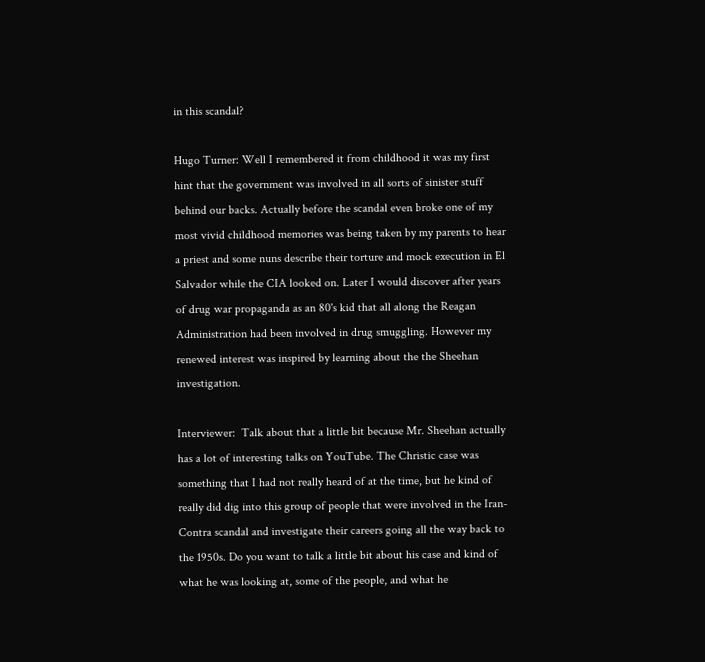in this scandal?

Hugo Turner: Well I remembered it from childhood it was my first hint that the government was involved in all sorts of sinister stuff behind our backs. Actually before the scandal even broke one of my most vivid childhood memories was being taken by my parents to hear a priest and some nuns describe their torture and mock execution in El Salvador while the CIA looked on. Later I would discover after years of drug war propaganda as an 80's kid that all along the Reagan Administration had been involved in drug smuggling. However my renewed interest was inspired by learning about the the Sheehan investigation.

Interviewer:  Talk about that a little bit because Mr. Sheehan actually has a lot of interesting talks on YouTube. The Christic case was something that I had not really heard of at the time, but he kind of really did dig into this group of people that were involved in the Iran-Contra scandal and investigate their careers going all the way back to the 1950s. Do you want to talk a little bit about his case and kind of what he was looking at, some of the people, and what he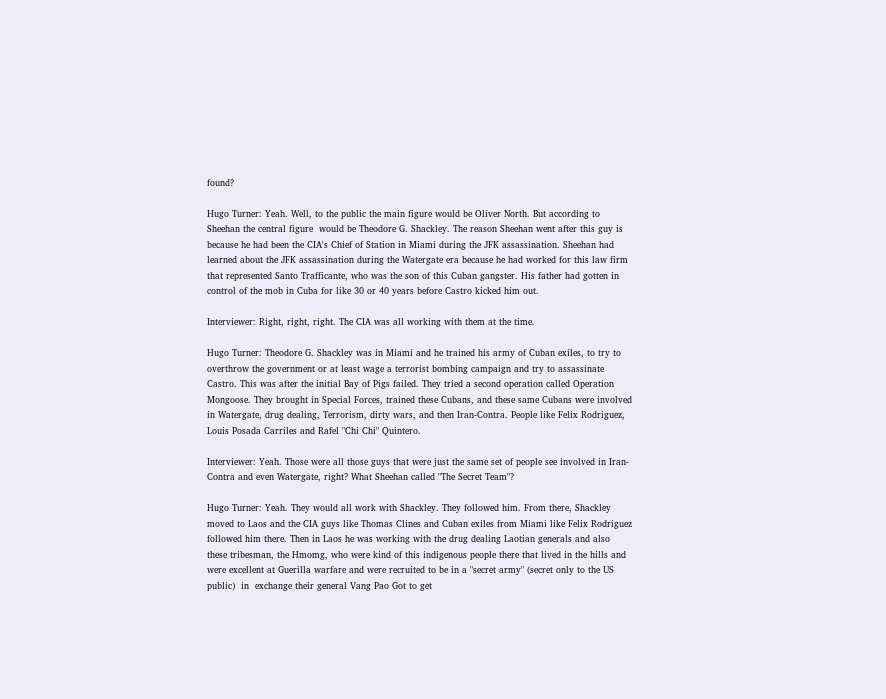found?

Hugo Turner: Yeah. Well, to the public the main figure would be Oliver North. But according to Sheehan the central figure  would be Theodore G. Shackley. The reason Sheehan went after this guy is because he had been the CIA's Chief of Station in Miami during the JFK assassination. Sheehan had learned about the JFK assassination during the Watergate era because he had worked for this law firm that represented Santo Trafficante, who was the son of this Cuban gangster. His father had gotten in control of the mob in Cuba for like 30 or 40 years before Castro kicked him out.

Interviewer: Right, right, right. The CIA was all working with them at the time.

Hugo Turner: Theodore G. Shackley was in Miami and he trained his army of Cuban exiles, to try to overthrow the government or at least wage a terrorist bombing campaign and try to assassinate Castro. This was after the initial Bay of Pigs failed. They tried a second operation called Operation Mongoose. They brought in Special Forces, trained these Cubans, and these same Cubans were involved in Watergate, drug dealing, Terrorism, dirty wars, and then Iran-Contra. People like Felix Rodriguez, Louis Posada Carriles and Rafel "Chi Chi" Quintero.

Interviewer: Yeah. Those were all those guys that were just the same set of people see involved in Iran-Contra and even Watergate, right? What Sheehan called "The Secret Team"?

Hugo Turner: Yeah. They would all work with Shackley. They followed him. From there, Shackley moved to Laos and the CIA guys like Thomas Clines and Cuban exiles from Miami like Felix Rodriguez  followed him there. Then in Laos he was working with the drug dealing Laotian generals and also these tribesman, the Hmomg, who were kind of this indigenous people there that lived in the hills and were excellent at Guerilla warfare and were recruited to be in a "secret army" (secret only to the US public)  in  exchange their general Vang Pao Got to get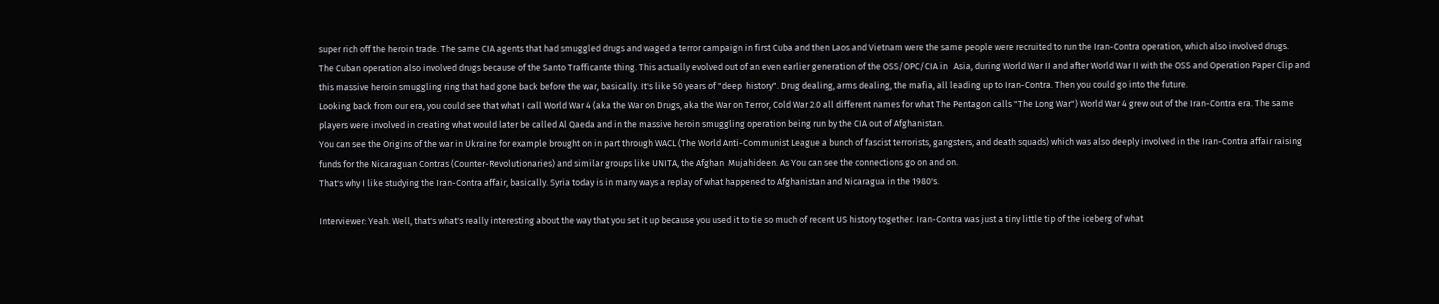super rich off the heroin trade. The same CIA agents that had smuggled drugs and waged a terror campaign in first Cuba and then Laos and Vietnam were the same people were recruited to run the Iran-Contra operation, which also involved drugs.
The Cuban operation also involved drugs because of the Santo Trafficante thing. This actually evolved out of an even earlier generation of the OSS/OPC/CIA in   Asia, during World War II and after World War II with the OSS and Operation Paper Clip and this massive heroin smuggling ring that had gone back before the war, basically. It's like 50 years of "deep  history". Drug dealing, arms dealing, the mafia, all leading up to Iran-Contra. Then you could go into the future.
Looking back from our era, you could see that what I call World War 4 (aka the War on Drugs, aka the War on Terror, Cold War 2.0 all different names for what The Pentagon calls "The Long War") World War 4 grew out of the Iran-Contra era. The same players were involved in creating what would later be called Al Qaeda and in the massive heroin smuggling operation being run by the CIA out of Afghanistan.
You can see the Origins of the war in Ukraine for example brought on in part through WACL (The World Anti-Communist League a bunch of fascist terrorists, gangsters, and death squads) which was also deeply involved in the Iran-Contra affair raising funds for the Nicaraguan Contras (Counter-Revolutionaries) and similar groups like UNITA, the Afghan  Mujahideen. As You can see the connections go on and on.
That's why I like studying the Iran-Contra affair, basically. Syria today is in many ways a replay of what happened to Afghanistan and Nicaragua in the 1980's.

Interviewer: Yeah. Well, that's what's really interesting about the way that you set it up because you used it to tie so much of recent US history together. Iran-Contra was just a tiny little tip of the iceberg of what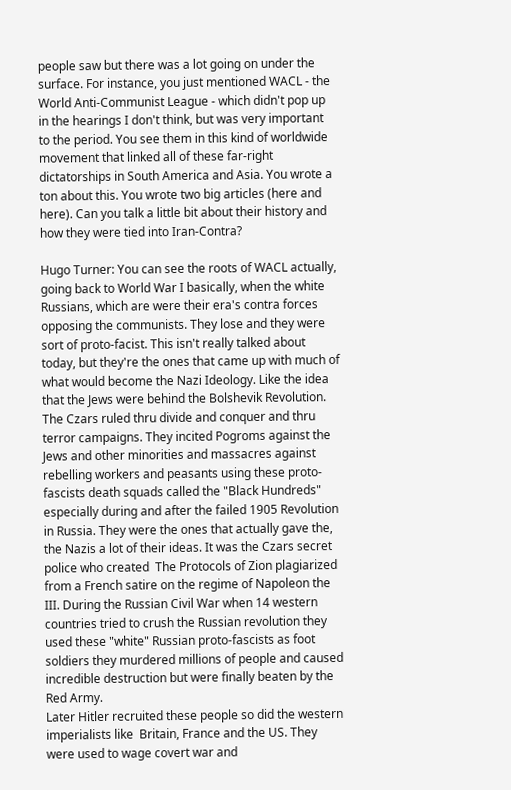people saw but there was a lot going on under the surface. For instance, you just mentioned WACL - the World Anti-Communist League - which didn't pop up in the hearings I don't think, but was very important to the period. You see them in this kind of worldwide movement that linked all of these far-right dictatorships in South America and Asia. You wrote a ton about this. You wrote two big articles (here and here). Can you talk a little bit about their history and how they were tied into Iran-Contra?

Hugo Turner: You can see the roots of WACL actually, going back to World War I basically, when the white Russians, which are were their era's contra forces opposing the communists. They lose and they were sort of proto-facist. This isn't really talked about today, but they're the ones that came up with much of what would become the Nazi Ideology. Like the idea that the Jews were behind the Bolshevik Revolution. The Czars ruled thru divide and conquer and thru terror campaigns. They incited Pogroms against the Jews and other minorities and massacres against rebelling workers and peasants using these proto-fascists death squads called the "Black Hundreds" especially during and after the failed 1905 Revolution in Russia. They were the ones that actually gave the, the Nazis a lot of their ideas. It was the Czars secret police who created  The Protocols of Zion plagiarized from a French satire on the regime of Napoleon the III. During the Russian Civil War when 14 western countries tried to crush the Russian revolution they used these "white" Russian proto-fascists as foot soldiers they murdered millions of people and caused incredible destruction but were finally beaten by the Red Army.
Later Hitler recruited these people so did the western imperialists like  Britain, France and the US. They were used to wage covert war and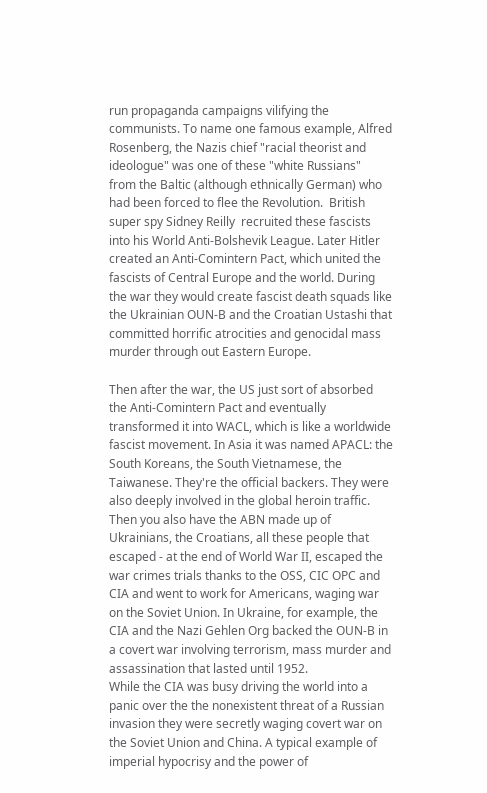run propaganda campaigns vilifying the communists. To name one famous example, Alfred Rosenberg, the Nazis chief "racial theorist and ideologue" was one of these "white Russians"  from the Baltic (although ethnically German) who had been forced to flee the Revolution.  British super spy Sidney Reilly  recruited these fascists into his World Anti-Bolshevik League. Later Hitler created an Anti-Comintern Pact, which united the fascists of Central Europe and the world. During the war they would create fascist death squads like the Ukrainian OUN-B and the Croatian Ustashi that committed horrific atrocities and genocidal mass murder through out Eastern Europe.

Then after the war, the US just sort of absorbed the Anti-Comintern Pact and eventually transformed it into WACL, which is like a worldwide fascist movement. In Asia it was named APACL: the South Koreans, the South Vietnamese, the Taiwanese. They're the official backers. They were also deeply involved in the global heroin traffic. Then you also have the ABN made up of Ukrainians, the Croatians, all these people that escaped - at the end of World War II, escaped the war crimes trials thanks to the OSS, CIC OPC and CIA and went to work for Americans, waging war on the Soviet Union. In Ukraine, for example, the CIA and the Nazi Gehlen Org backed the OUN-B in a covert war involving terrorism, mass murder and assassination that lasted until 1952.
While the CIA was busy driving the world into a panic over the the nonexistent threat of a Russian invasion they were secretly waging covert war on the Soviet Union and China. A typical example of imperial hypocrisy and the power of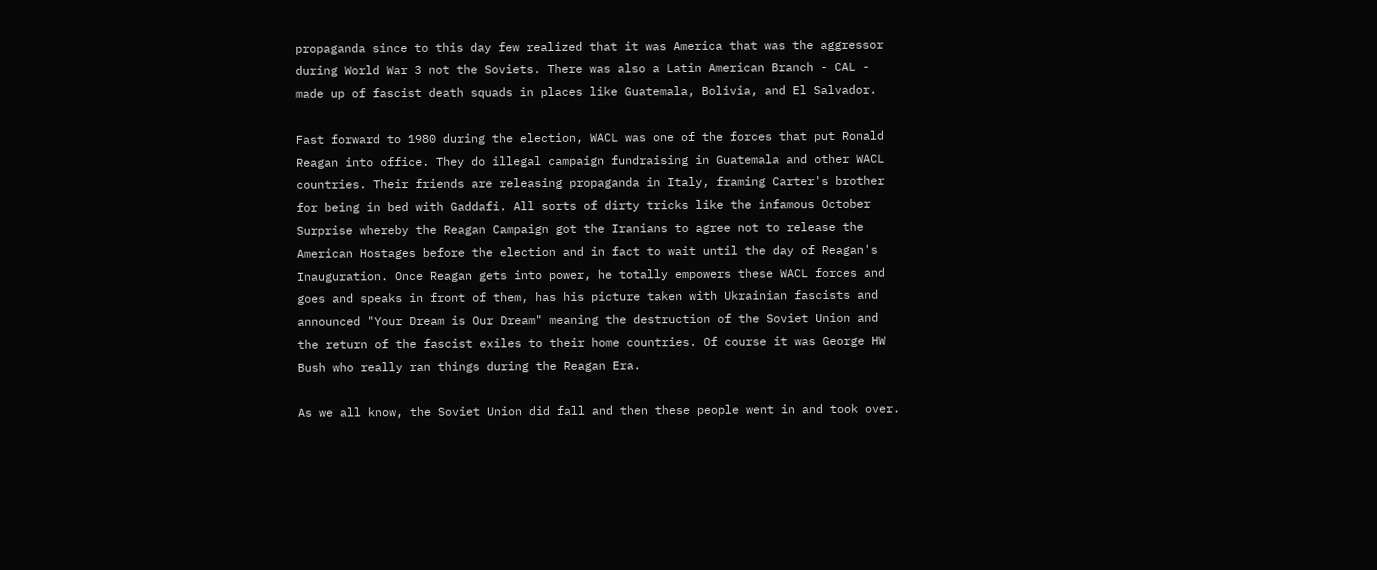propaganda since to this day few realized that it was America that was the aggressor during World War 3 not the Soviets. There was also a Latin American Branch - CAL - made up of fascist death squads in places like Guatemala, Bolivia, and El Salvador.

Fast forward to 1980 during the election, WACL was one of the forces that put Ronald Reagan into office. They do illegal campaign fundraising in Guatemala and other WACL countries. Their friends are releasing propaganda in Italy, framing Carter's brother for being in bed with Gaddafi. All sorts of dirty tricks like the infamous October Surprise whereby the Reagan Campaign got the Iranians to agree not to release the American Hostages before the election and in fact to wait until the day of Reagan's Inauguration. Once Reagan gets into power, he totally empowers these WACL forces and goes and speaks in front of them, has his picture taken with Ukrainian fascists and announced "Your Dream is Our Dream" meaning the destruction of the Soviet Union and the return of the fascist exiles to their home countries. Of course it was George HW Bush who really ran things during the Reagan Era.

As we all know, the Soviet Union did fall and then these people went in and took over.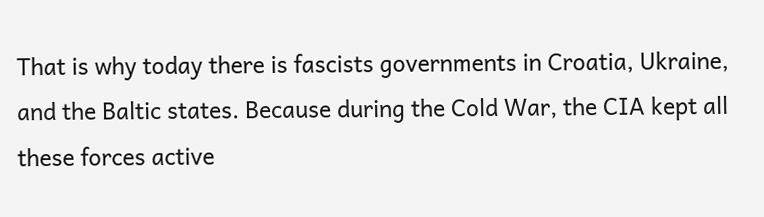That is why today there is fascists governments in Croatia, Ukraine, and the Baltic states. Because during the Cold War, the CIA kept all these forces active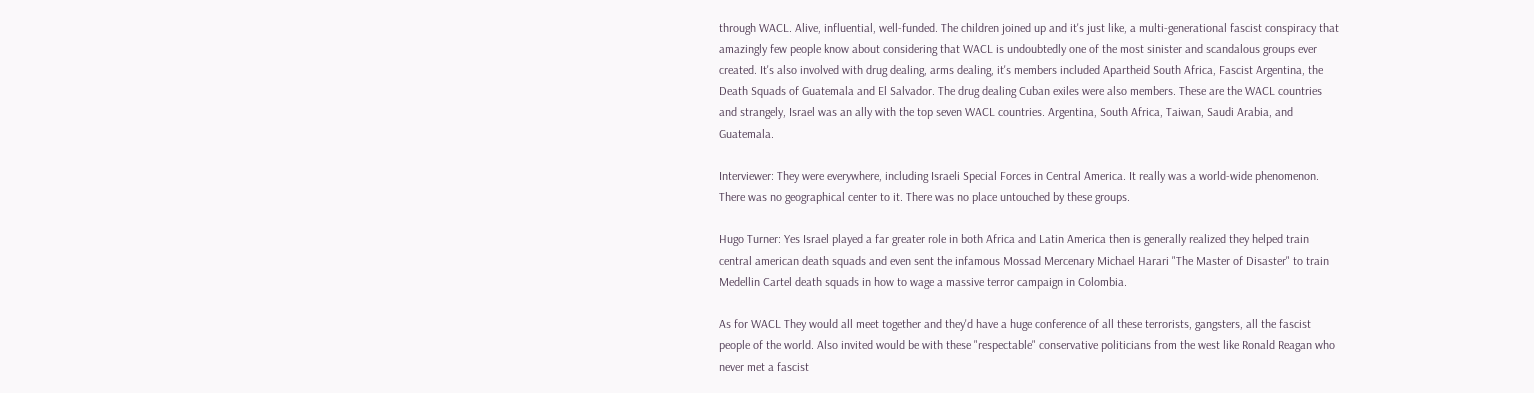through WACL. Alive, influential, well-funded. The children joined up and it's just like, a multi-generational fascist conspiracy that amazingly few people know about considering that WACL is undoubtedly one of the most sinister and scandalous groups ever created. It's also involved with drug dealing, arms dealing, it's members included Apartheid South Africa, Fascist Argentina, the Death Squads of Guatemala and El Salvador. The drug dealing Cuban exiles were also members. These are the WACL countries and strangely, Israel was an ally with the top seven WACL countries. Argentina, South Africa, Taiwan, Saudi Arabia, and Guatemala.

Interviewer: They were everywhere, including Israeli Special Forces in Central America. It really was a world-wide phenomenon. There was no geographical center to it. There was no place untouched by these groups.

Hugo Turner: Yes Israel played a far greater role in both Africa and Latin America then is generally realized they helped train central american death squads and even sent the infamous Mossad Mercenary Michael Harari "The Master of Disaster" to train Medellin Cartel death squads in how to wage a massive terror campaign in Colombia.

As for WACL They would all meet together and they'd have a huge conference of all these terrorists, gangsters, all the fascist people of the world. Also invited would be with these "respectable" conservative politicians from the west like Ronald Reagan who never met a fascist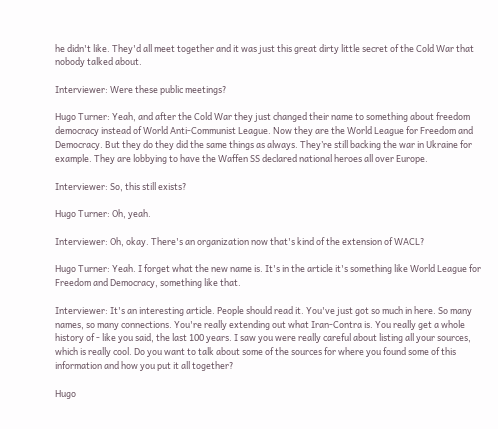he didn't like. They'd all meet together and it was just this great dirty little secret of the Cold War that nobody talked about.

Interviewer: Were these public meetings?

Hugo Turner: Yeah, and after the Cold War they just changed their name to something about freedom democracy instead of World Anti-Communist League. Now they are the World League for Freedom and Democracy. But they do they did the same things as always. They’re still backing the war in Ukraine for example. They are lobbying to have the Waffen SS declared national heroes all over Europe.

Interviewer: So, this still exists?

Hugo Turner: Oh, yeah.

Interviewer: Oh, okay. There's an organization now that's kind of the extension of WACL?

Hugo Turner: Yeah. I forget what the new name is. It's in the article it's something like World League for  Freedom and Democracy, something like that.

Interviewer: It's an interesting article. People should read it. You've just got so much in here. So many names, so many connections. You're really extending out what Iran-Contra is. You really get a whole history of - like you said, the last 100 years. I saw you were really careful about listing all your sources, which is really cool. Do you want to talk about some of the sources for where you found some of this information and how you put it all together?

Hugo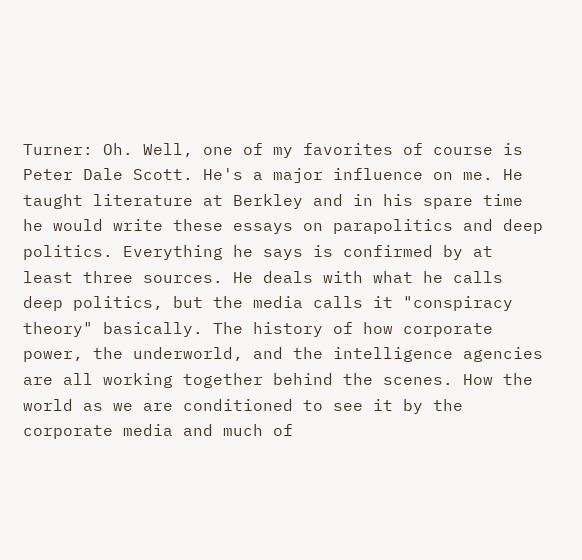Turner: Oh. Well, one of my favorites of course is Peter Dale Scott. He's a major influence on me. He taught literature at Berkley and in his spare time he would write these essays on parapolitics and deep politics. Everything he says is confirmed by at least three sources. He deals with what he calls deep politics, but the media calls it "conspiracy theory" basically. The history of how corporate power, the underworld, and the intelligence agencies are all working together behind the scenes. How the world as we are conditioned to see it by the corporate media and much of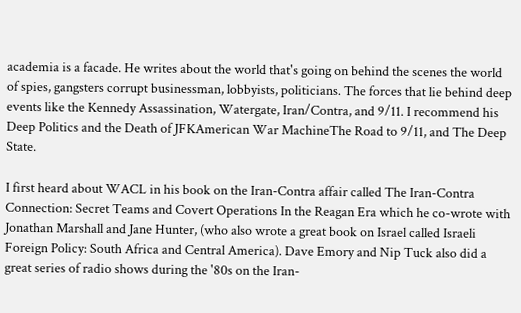academia is a facade. He writes about the world that's going on behind the scenes the world of spies, gangsters corrupt businessman, lobbyists, politicians. The forces that lie behind deep events like the Kennedy Assassination, Watergate, Iran/Contra, and 9/11. I recommend his Deep Politics and the Death of JFKAmerican War MachineThe Road to 9/11, and The Deep State.

I first heard about WACL in his book on the Iran-Contra affair called The Iran-Contra Connection: Secret Teams and Covert Operations In the Reagan Era which he co-wrote with Jonathan Marshall and Jane Hunter, (who also wrote a great book on Israel called Israeli Foreign Policy: South Africa and Central America). Dave Emory and Nip Tuck also did a great series of radio shows during the '80s on the Iran-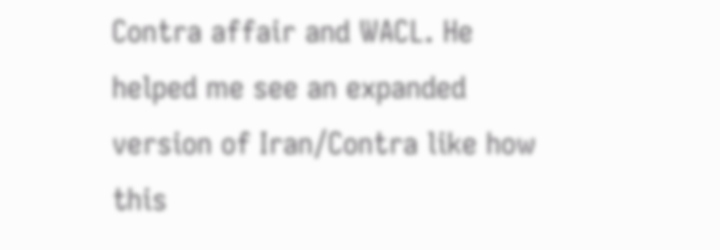Contra affair and WACL. He helped me see an expanded version of Iran/Contra like how this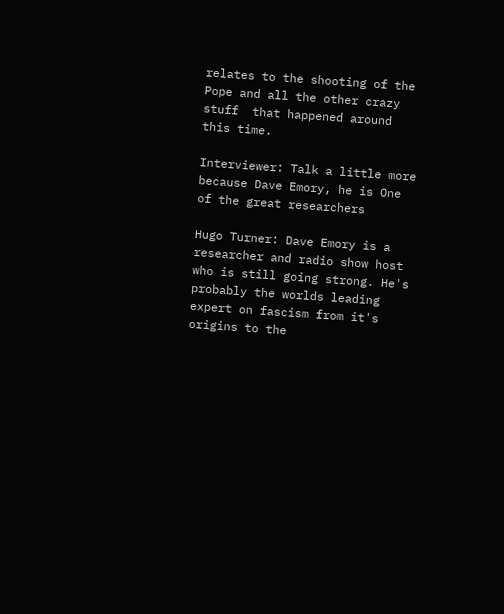relates to the shooting of the Pope and all the other crazy stuff  that happened around this time.

Interviewer: Talk a little more because Dave Emory, he is One of the great researchers

Hugo Turner: Dave Emory is a researcher and radio show host who is still going strong. He's probably the worlds leading expert on fascism from it's origins to the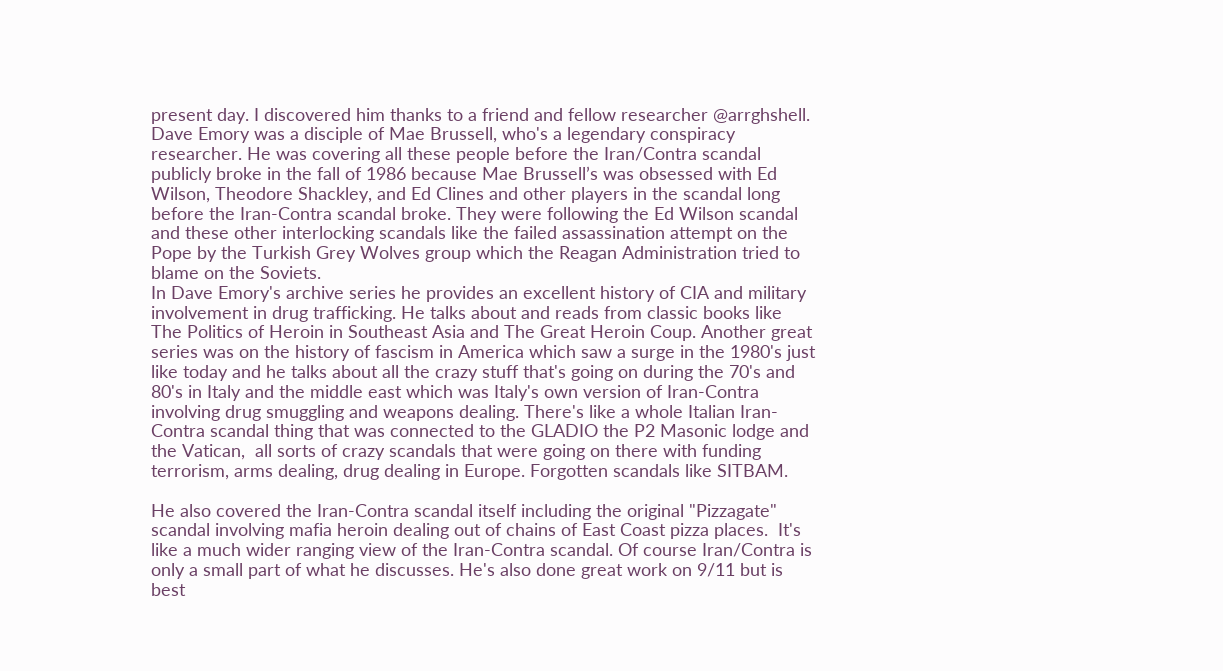present day. I discovered him thanks to a friend and fellow researcher @arrghshell.  Dave Emory was a disciple of Mae Brussell, who's a legendary conspiracy researcher. He was covering all these people before the Iran/Contra scandal publicly broke in the fall of 1986 because Mae Brussell’s was obsessed with Ed Wilson, Theodore Shackley, and Ed Clines and other players in the scandal long before the Iran-Contra scandal broke. They were following the Ed Wilson scandal and these other interlocking scandals like the failed assassination attempt on the Pope by the Turkish Grey Wolves group which the Reagan Administration tried to blame on the Soviets.
In Dave Emory's archive series he provides an excellent history of CIA and military involvement in drug trafficking. He talks about and reads from classic books like The Politics of Heroin in Southeast Asia and The Great Heroin Coup. Another great series was on the history of fascism in America which saw a surge in the 1980's just like today and he talks about all the crazy stuff that's going on during the 70's and 80's in Italy and the middle east which was Italy's own version of Iran-Contra involving drug smuggling and weapons dealing. There's like a whole Italian Iran-Contra scandal thing that was connected to the GLADIO the P2 Masonic lodge and the Vatican,  all sorts of crazy scandals that were going on there with funding terrorism, arms dealing, drug dealing in Europe. Forgotten scandals like SITBAM.

He also covered the Iran-Contra scandal itself including the original "Pizzagate" scandal involving mafia heroin dealing out of chains of East Coast pizza places.  It's like a much wider ranging view of the Iran-Contra scandal. Of course Iran/Contra is only a small part of what he discusses. He's also done great work on 9/11 but is best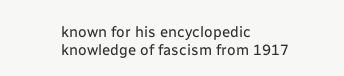known for his encyclopedic knowledge of fascism from 1917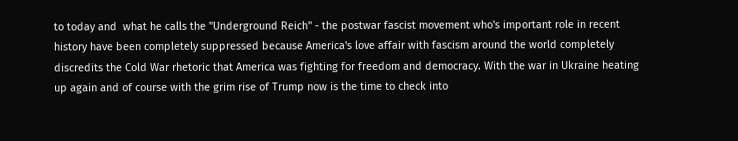to today and  what he calls the "Underground Reich" - the postwar fascist movement who's important role in recent history have been completely suppressed because America's love affair with fascism around the world completely discredits the Cold War rhetoric that America was fighting for freedom and democracy. With the war in Ukraine heating up again and of course with the grim rise of Trump now is the time to check into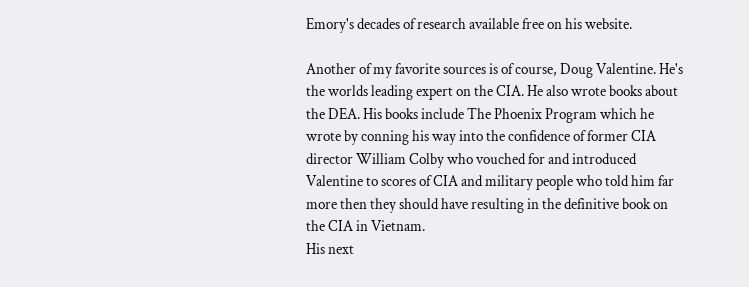Emory's decades of research available free on his website.

Another of my favorite sources is of course, Doug Valentine. He's the worlds leading expert on the CIA. He also wrote books about the DEA. His books include The Phoenix Program which he wrote by conning his way into the confidence of former CIA director William Colby who vouched for and introduced Valentine to scores of CIA and military people who told him far more then they should have resulting in the definitive book on the CIA in Vietnam.
His next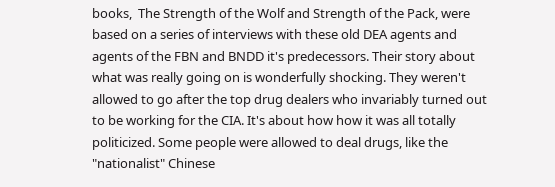books,  The Strength of the Wolf and Strength of the Pack, were based on a series of interviews with these old DEA agents and agents of the FBN and BNDD it's predecessors. Their story about what was really going on is wonderfully shocking. They weren't allowed to go after the top drug dealers who invariably turned out to be working for the CIA. It's about how how it was all totally politicized. Some people were allowed to deal drugs, like the "nationalist" Chinese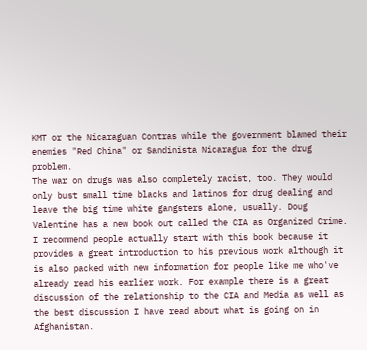KMT or the Nicaraguan Contras while the government blamed their enemies "Red China" or Sandinista Nicaragua for the drug  problem.
The war on drugs was also completely racist, too. They would only bust small time blacks and latinos for drug dealing and leave the big time white gangsters alone, usually. Doug Valentine has a new book out called the CIA as Organized Crime. I recommend people actually start with this book because it provides a great introduction to his previous work although it is also packed with new information for people like me who've already read his earlier work. For example there is a great discussion of the relationship to the CIA and Media as well as the best discussion I have read about what is going on in Afghanistan.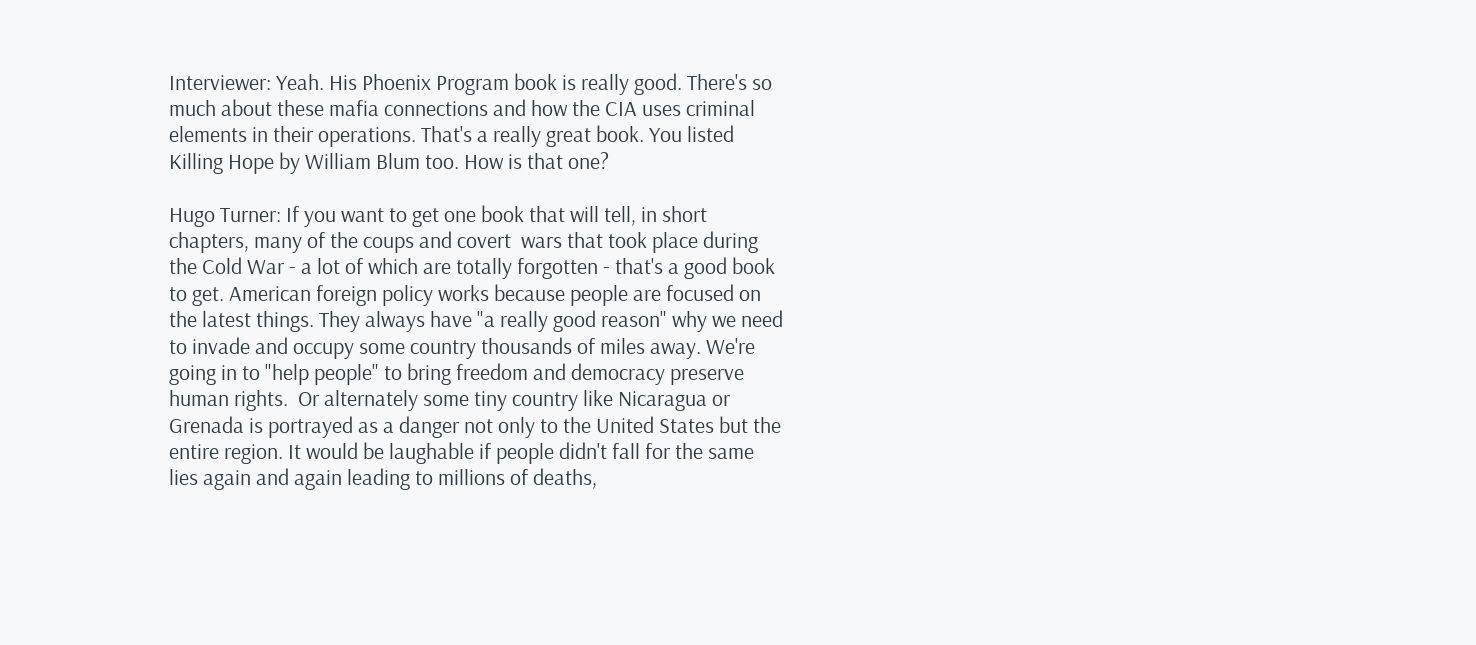Interviewer: Yeah. His Phoenix Program book is really good. There's so much about these mafia connections and how the CIA uses criminal elements in their operations. That's a really great book. You listed Killing Hope by William Blum too. How is that one?

Hugo Turner: If you want to get one book that will tell, in short chapters, many of the coups and covert  wars that took place during the Cold War - a lot of which are totally forgotten - that's a good book to get. American foreign policy works because people are focused on the latest things. They always have "a really good reason" why we need to invade and occupy some country thousands of miles away. We're going in to "help people" to bring freedom and democracy preserve human rights.  Or alternately some tiny country like Nicaragua or Grenada is portrayed as a danger not only to the United States but the entire region. It would be laughable if people didn't fall for the same lies again and again leading to millions of deaths,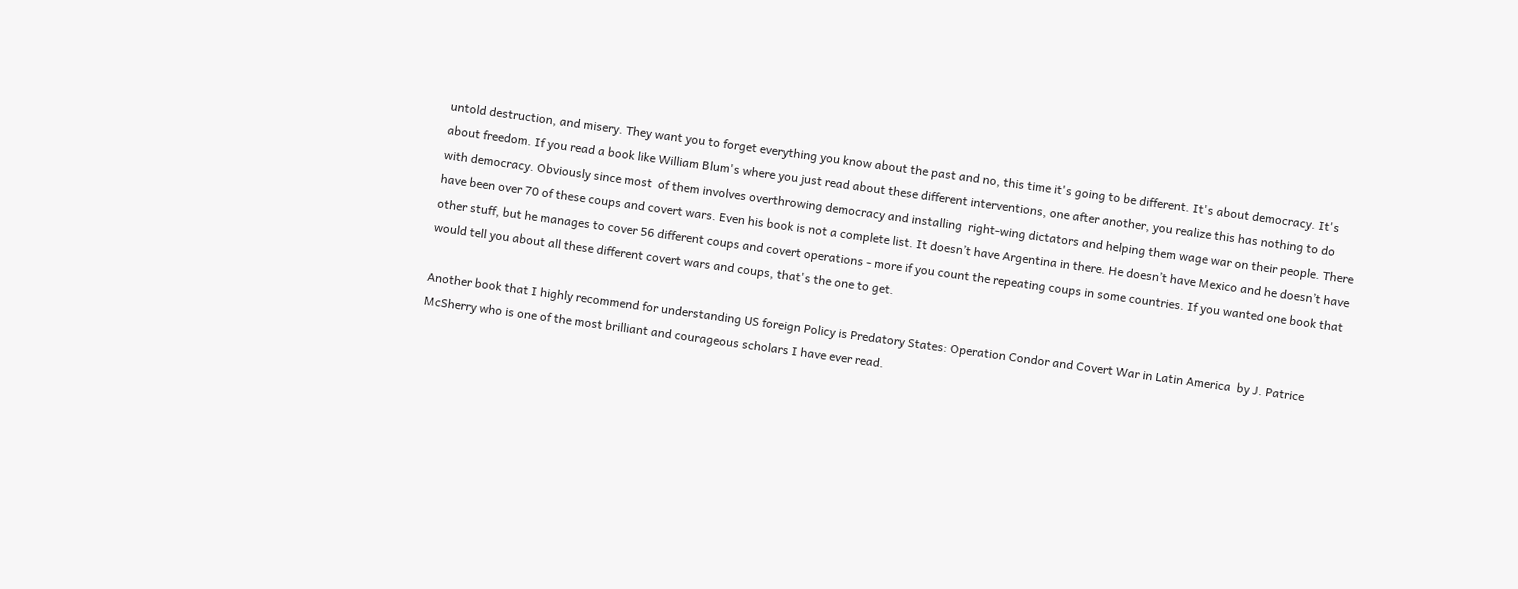untold destruction, and misery. They want you to forget everything you know about the past and no, this time it's going to be different. It's about democracy. It's about freedom. If you read a book like William Blum's where you just read about these different interventions, one after another, you realize this has nothing to do with democracy. Obviously since most  of them involves overthrowing democracy and installing  right-wing dictators and helping them wage war on their people. There have been over 70 of these coups and covert wars. Even his book is not a complete list. It doesn’t have Argentina in there. He doesn’t have Mexico and he doesn’t have other stuff, but he manages to cover 56 different coups and covert operations - more if you count the repeating coups in some countries. If you wanted one book that would tell you about all these different covert wars and coups, that's the one to get.

Another book that I highly recommend for understanding US foreign Policy is Predatory States: Operation Condor and Covert War in Latin America  by J. Patrice McSherry who is one of the most brilliant and courageous scholars I have ever read.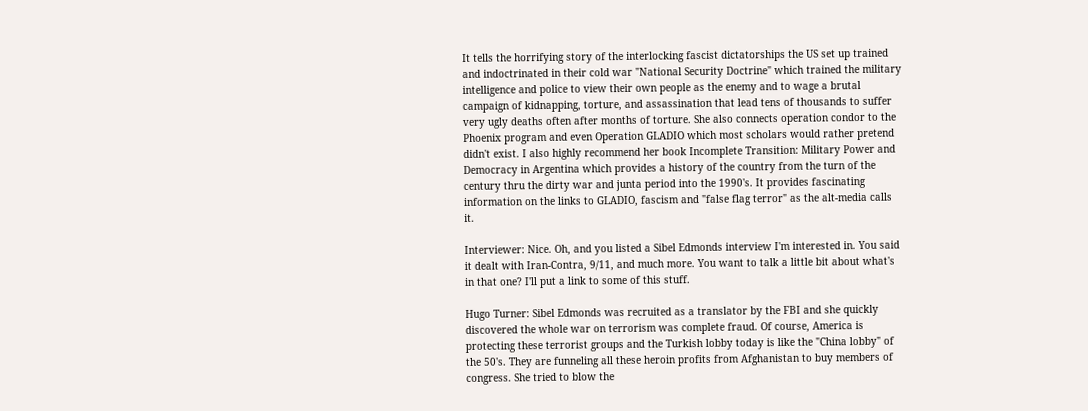It tells the horrifying story of the interlocking fascist dictatorships the US set up trained and indoctrinated in their cold war "National Security Doctrine" which trained the military intelligence and police to view their own people as the enemy and to wage a brutal campaign of kidnapping, torture, and assassination that lead tens of thousands to suffer very ugly deaths often after months of torture. She also connects operation condor to the Phoenix program and even Operation GLADIO which most scholars would rather pretend didn't exist. I also highly recommend her book Incomplete Transition: Military Power and Democracy in Argentina which provides a history of the country from the turn of the century thru the dirty war and junta period into the 1990's. It provides fascinating information on the links to GLADIO, fascism and "false flag terror" as the alt-media calls it.

Interviewer: Nice. Oh, and you listed a Sibel Edmonds interview I'm interested in. You said it dealt with Iran-Contra, 9/11, and much more. You want to talk a little bit about what's in that one? I'll put a link to some of this stuff.

Hugo Turner: Sibel Edmonds was recruited as a translator by the FBI and she quickly discovered the whole war on terrorism was complete fraud. Of course, America is protecting these terrorist groups and the Turkish lobby today is like the "China lobby" of the 50's. They are funneling all these heroin profits from Afghanistan to buy members of congress. She tried to blow the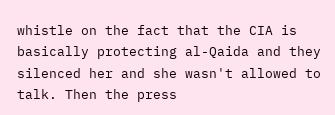whistle on the fact that the CIA is basically protecting al-Qaida and they silenced her and she wasn't allowed to talk. Then the press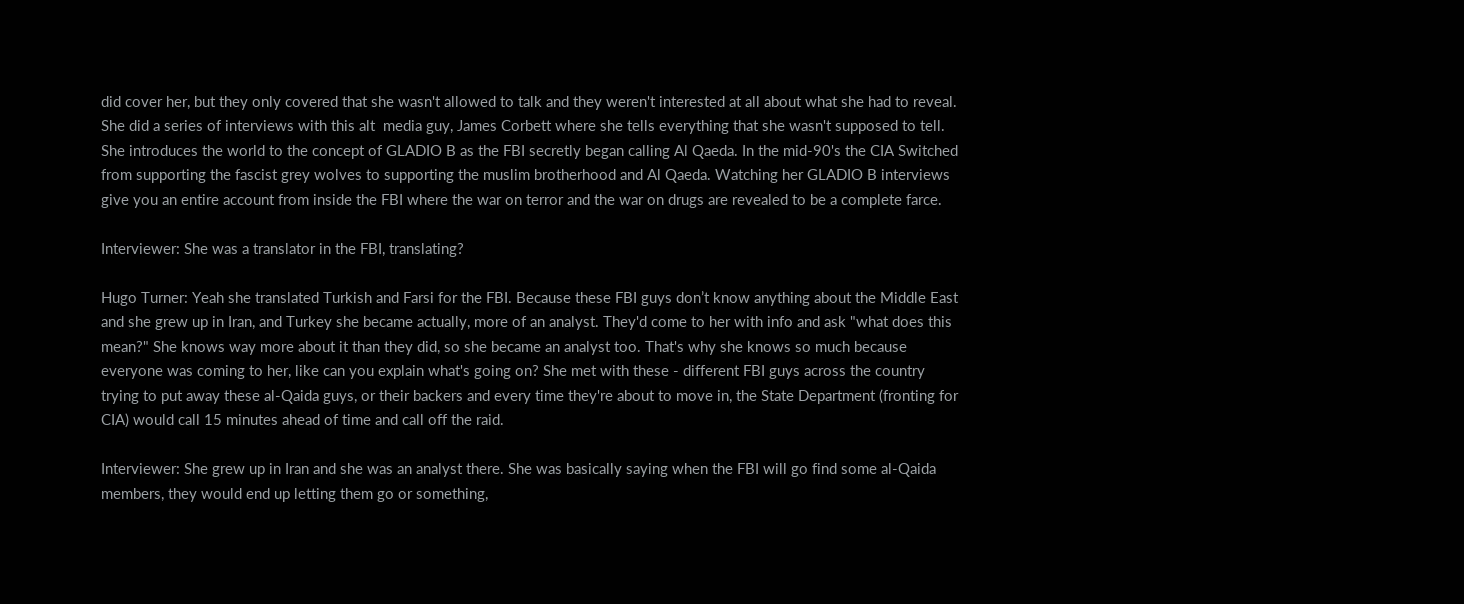did cover her, but they only covered that she wasn't allowed to talk and they weren't interested at all about what she had to reveal. She did a series of interviews with this alt  media guy, James Corbett where she tells everything that she wasn't supposed to tell. She introduces the world to the concept of GLADIO B as the FBI secretly began calling Al Qaeda. In the mid-90's the CIA Switched from supporting the fascist grey wolves to supporting the muslim brotherhood and Al Qaeda. Watching her GLADIO B interviews give you an entire account from inside the FBI where the war on terror and the war on drugs are revealed to be a complete farce.

Interviewer: She was a translator in the FBI, translating?

Hugo Turner: Yeah she translated Turkish and Farsi for the FBI. Because these FBI guys don’t know anything about the Middle East and she grew up in Iran, and Turkey she became actually, more of an analyst. They'd come to her with info and ask "what does this mean?" She knows way more about it than they did, so she became an analyst too. That's why she knows so much because everyone was coming to her, like can you explain what's going on? She met with these - different FBI guys across the country trying to put away these al-Qaida guys, or their backers and every time they're about to move in, the State Department (fronting for CIA) would call 15 minutes ahead of time and call off the raid.

Interviewer: She grew up in Iran and she was an analyst there. She was basically saying when the FBI will go find some al-Qaida members, they would end up letting them go or something,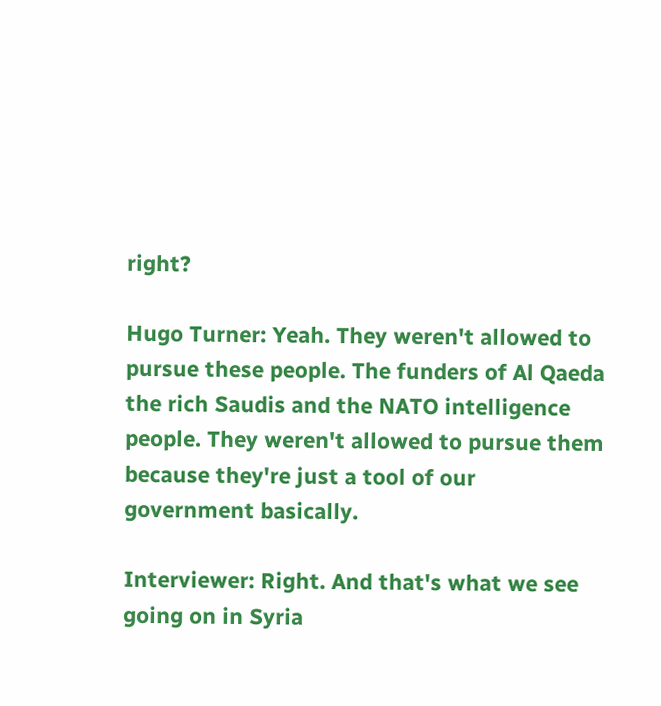right?

Hugo Turner: Yeah. They weren't allowed to pursue these people. The funders of Al Qaeda the rich Saudis and the NATO intelligence people. They weren't allowed to pursue them because they're just a tool of our government basically.

Interviewer: Right. And that's what we see going on in Syria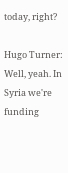today, right?

Hugo Turner: Well, yeah. In Syria we're funding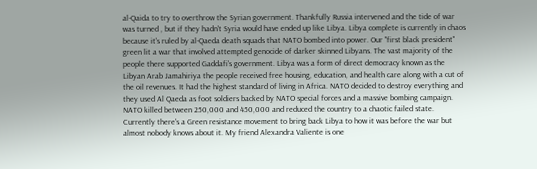al-Qaida to try to overthrow the Syrian government. Thankfully Russia intervened and the tide of war was turned , but if they hadn't Syria would have ended up like Libya. Libya complete is currently in chaos because it's ruled by al-Qaeda death squads that NATO bombed into power. Our "first black president" green lit a war that involved attempted genocide of darker skinned Libyans. The vast majority of the people there supported Gaddafi's government. Libya was a form of direct democracy known as the Libyan Arab Jamahiriya the people received free housing, education, and health care along with a cut of the oil revenues. It had the highest standard of living in Africa. NATO decided to destroy everything and they used Al Qaeda as foot soldiers backed by NATO special forces and a massive bombing campaign. NATO killed between 250,000 and 450,000 and reduced the country to a chaotic failed state.  Currently there's a Green resistance movement to bring back Libya to how it was before the war but almost nobody knows about it. My friend Alexandra Valiente is one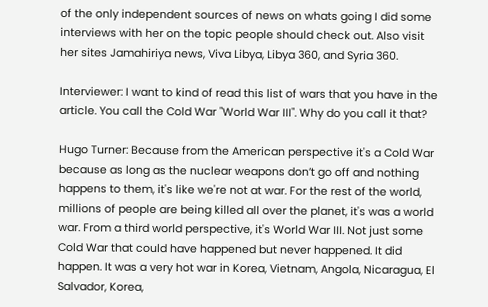of the only independent sources of news on whats going I did some interviews with her on the topic people should check out. Also visit her sites Jamahiriya news, Viva Libya, Libya 360, and Syria 360.

Interviewer: I want to kind of read this list of wars that you have in the article. You call the Cold War "World War III". Why do you call it that?

Hugo Turner: Because from the American perspective it's a Cold War because as long as the nuclear weapons don’t go off and nothing happens to them, it's like we're not at war. For the rest of the world, millions of people are being killed all over the planet, it's was a world war. From a third world perspective, it's World War III. Not just some Cold War that could have happened but never happened. It did happen. It was a very hot war in Korea, Vietnam, Angola, Nicaragua, El Salvador, Korea,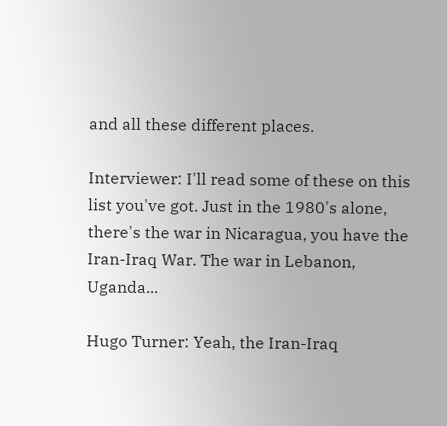and all these different places.

Interviewer: I'll read some of these on this list you've got. Just in the 1980's alone, there's the war in Nicaragua, you have the Iran-Iraq War. The war in Lebanon, Uganda...

Hugo Turner: Yeah, the Iran-Iraq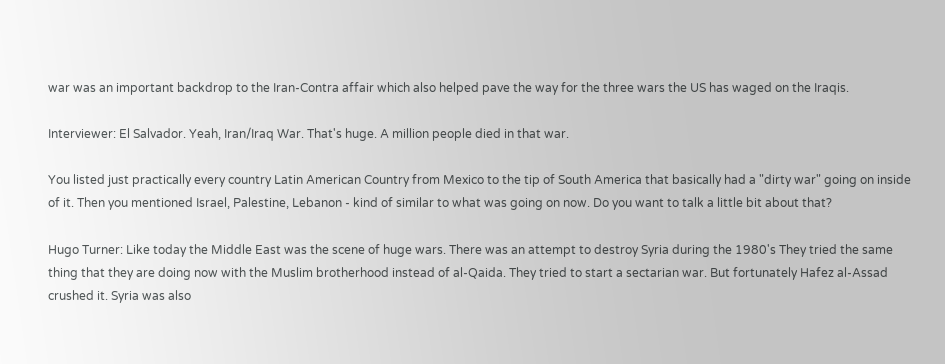war was an important backdrop to the Iran-Contra affair which also helped pave the way for the three wars the US has waged on the Iraqis.

Interviewer: El Salvador. Yeah, Iran/Iraq War. That's huge. A million people died in that war.

You listed just practically every country Latin American Country from Mexico to the tip of South America that basically had a "dirty war" going on inside of it. Then you mentioned Israel, Palestine, Lebanon - kind of similar to what was going on now. Do you want to talk a little bit about that?

Hugo Turner: Like today the Middle East was the scene of huge wars. There was an attempt to destroy Syria during the 1980's They tried the same thing that they are doing now with the Muslim brotherhood instead of al-Qaida. They tried to start a sectarian war. But fortunately Hafez al-Assad crushed it. Syria was also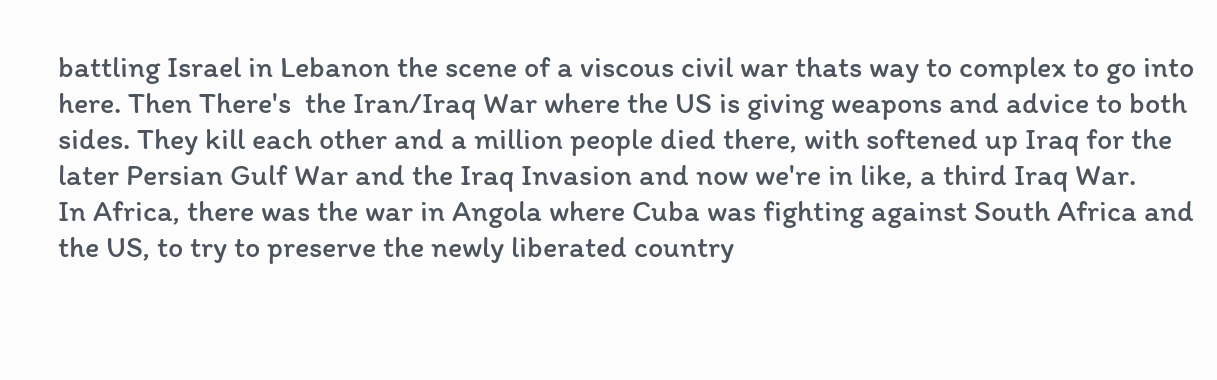battling Israel in Lebanon the scene of a viscous civil war thats way to complex to go into here. Then There's  the Iran/Iraq War where the US is giving weapons and advice to both sides. They kill each other and a million people died there, with softened up Iraq for the later Persian Gulf War and the Iraq Invasion and now we're in like, a third Iraq War.
In Africa, there was the war in Angola where Cuba was fighting against South Africa and the US, to try to preserve the newly liberated country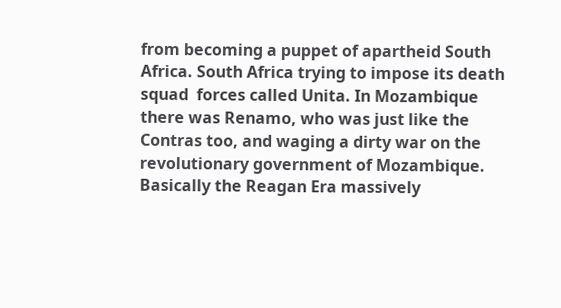from becoming a puppet of apartheid South Africa. South Africa trying to impose its death squad  forces called Unita. In Mozambique there was Renamo, who was just like the Contras too, and waging a dirty war on the revolutionary government of Mozambique. Basically the Reagan Era massively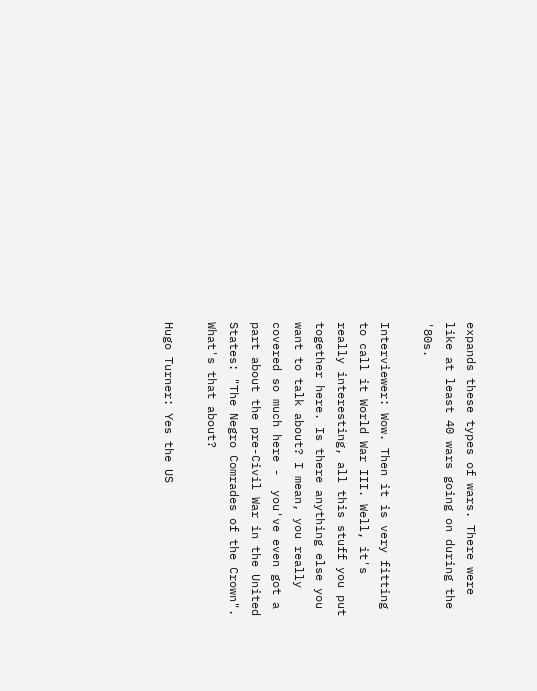expands these types of wars. There were like at least 40 wars going on during the '80s.

Interviewer: Wow. Then it is very fitting to call it World War III. Well, it's really interesting, all this stuff you put together here. Is there anything else you want to talk about? I mean, you really covered so much here -  you've even got a part about the pre-Civil War in the United States: "The Negro Comrades of the Crown". What's that about?

Hugo Turner: Yes the US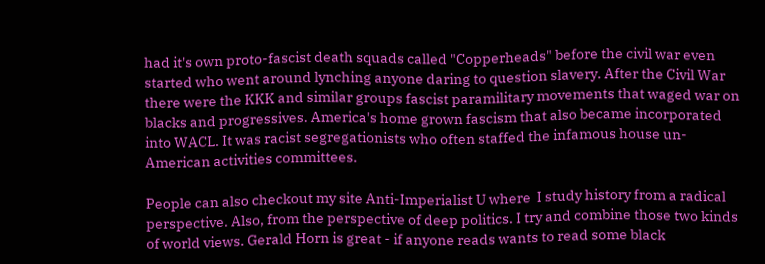had it's own proto-fascist death squads called "Copperheads" before the civil war even started who went around lynching anyone daring to question slavery. After the Civil War there were the KKK and similar groups fascist paramilitary movements that waged war on blacks and progressives. America's home grown fascism that also became incorporated into WACL. It was racist segregationists who often staffed the infamous house un-American activities committees.

People can also checkout my site Anti-Imperialist U where  I study history from a radical perspective. Also, from the perspective of deep politics. I try and combine those two kinds of world views. Gerald Horn is great - if anyone reads wants to read some black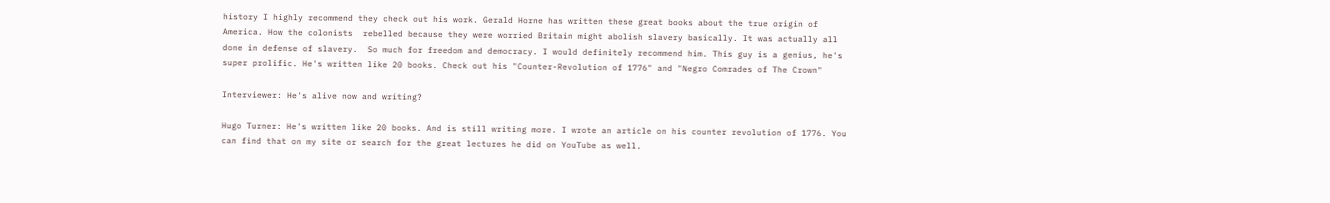history I highly recommend they check out his work. Gerald Horne has written these great books about the true origin of America. How the colonists  rebelled because they were worried Britain might abolish slavery basically. It was actually all done in defense of slavery.  So much for freedom and democracy. I would definitely recommend him. This guy is a genius, he's super prolific. He's written like 20 books. Check out his "Counter-Revolution of 1776" and "Negro Comrades of The Crown"

Interviewer: He's alive now and writing?

Hugo Turner: He's written like 20 books. And is still writing more. I wrote an article on his counter revolution of 1776. You can find that on my site or search for the great lectures he did on YouTube as well.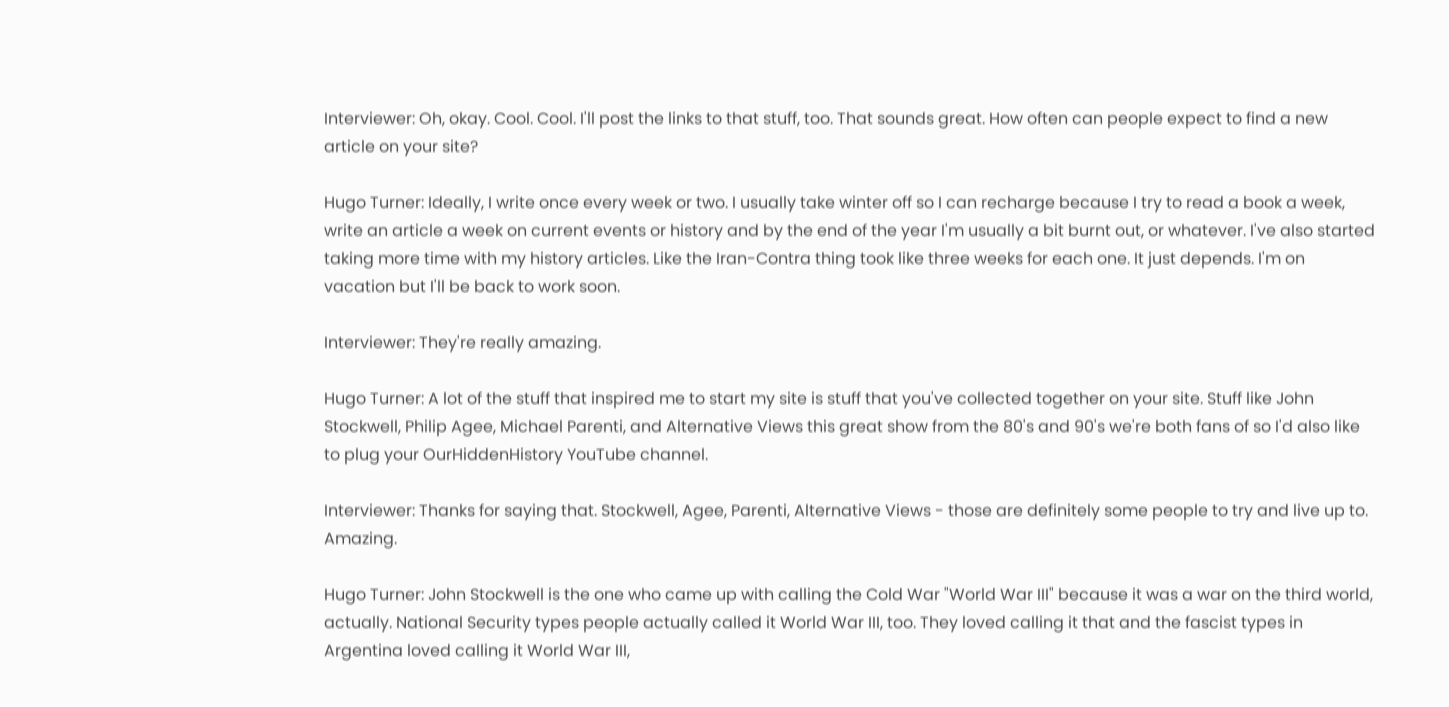Interviewer: Oh, okay. Cool. Cool. I'll post the links to that stuff, too. That sounds great. How often can people expect to find a new article on your site?

Hugo Turner: Ideally, I write once every week or two. I usually take winter off so I can recharge because I try to read a book a week, write an article a week on current events or history and by the end of the year I'm usually a bit burnt out, or whatever. I've also started taking more time with my history articles. Like the Iran-Contra thing took like three weeks for each one. It just depends. I'm on vacation but I'll be back to work soon.

Interviewer: They're really amazing.

Hugo Turner: A lot of the stuff that inspired me to start my site is stuff that you've collected together on your site. Stuff like John Stockwell, Philip Agee, Michael Parenti, and Alternative Views this great show from the 80's and 90's we're both fans of so I'd also like to plug your OurHiddenHistory YouTube channel.

Interviewer: Thanks for saying that. Stockwell, Agee, Parenti, Alternative Views - those are definitely some people to try and live up to. Amazing.

Hugo Turner: John Stockwell is the one who came up with calling the Cold War "World War III" because it was a war on the third world, actually. National Security types people actually called it World War III, too. They loved calling it that and the fascist types in Argentina loved calling it World War III,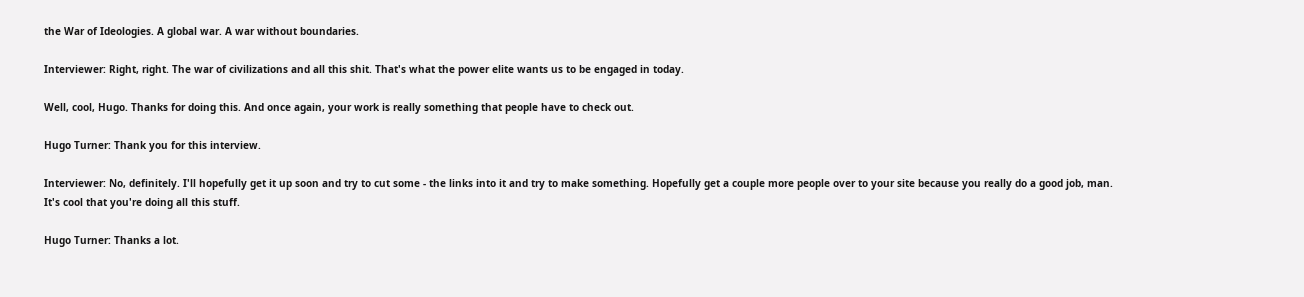the War of Ideologies. A global war. A war without boundaries.

Interviewer: Right, right. The war of civilizations and all this shit. That's what the power elite wants us to be engaged in today.

Well, cool, Hugo. Thanks for doing this. And once again, your work is really something that people have to check out.

Hugo Turner: Thank you for this interview.

Interviewer: No, definitely. I'll hopefully get it up soon and try to cut some - the links into it and try to make something. Hopefully get a couple more people over to your site because you really do a good job, man. It's cool that you're doing all this stuff.

Hugo Turner: Thanks a lot.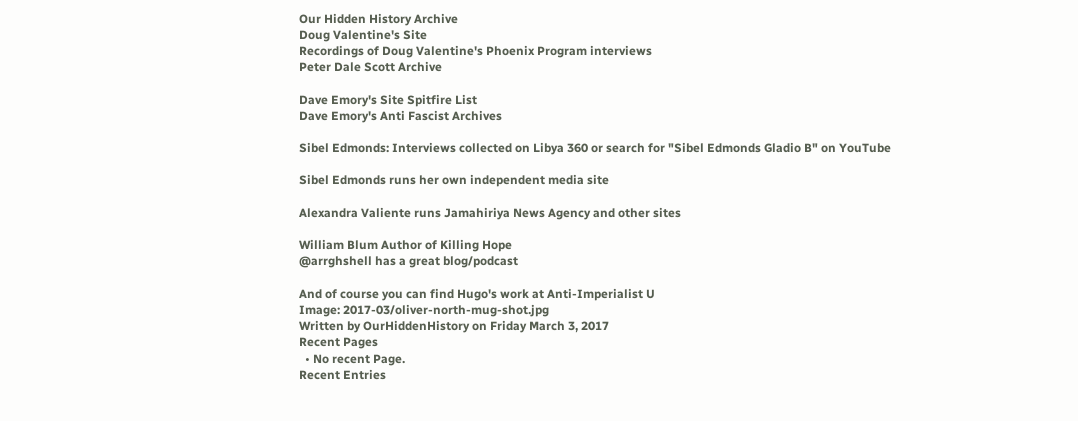Our Hidden History Archive
Doug Valentine's Site
Recordings of Doug Valentine's Phoenix Program interviews
Peter Dale Scott Archive

Dave Emory's Site Spitfire List
Dave Emory's Anti Fascist Archives

Sibel Edmonds: Interviews collected on Libya 360 or search for "Sibel Edmonds Gladio B" on YouTube

Sibel Edmonds runs her own independent media site

Alexandra Valiente runs Jamahiriya News Agency and other sites

William Blum Author of Killing Hope
@arrghshell has a great blog/podcast

And of course you can find Hugo's work at Anti-Imperialist U
Image: 2017-03/oliver-north-mug-shot.jpg
Written by OurHiddenHistory on Friday March 3, 2017
Recent Pages
  • No recent Page.
Recent Entries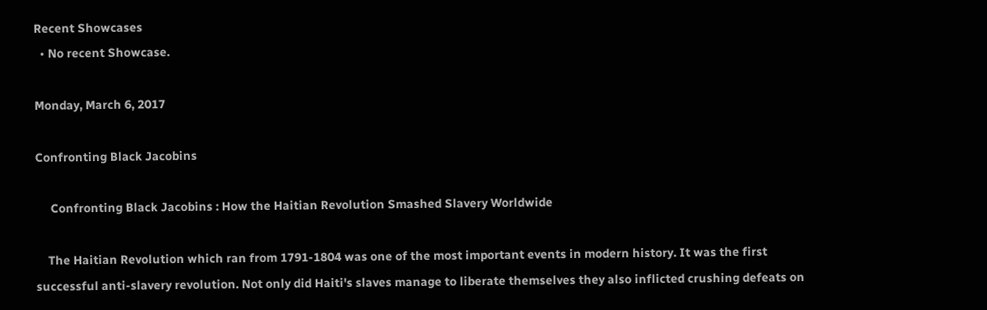Recent Showcases
  • No recent Showcase.

Monday, March 6, 2017

Confronting Black Jacobins

     Confronting Black Jacobins : How the Haitian Revolution Smashed Slavery Worldwide

    The Haitian Revolution which ran from 1791-1804 was one of the most important events in modern history. It was the first successful anti-slavery revolution. Not only did Haiti's slaves manage to liberate themselves they also inflicted crushing defeats on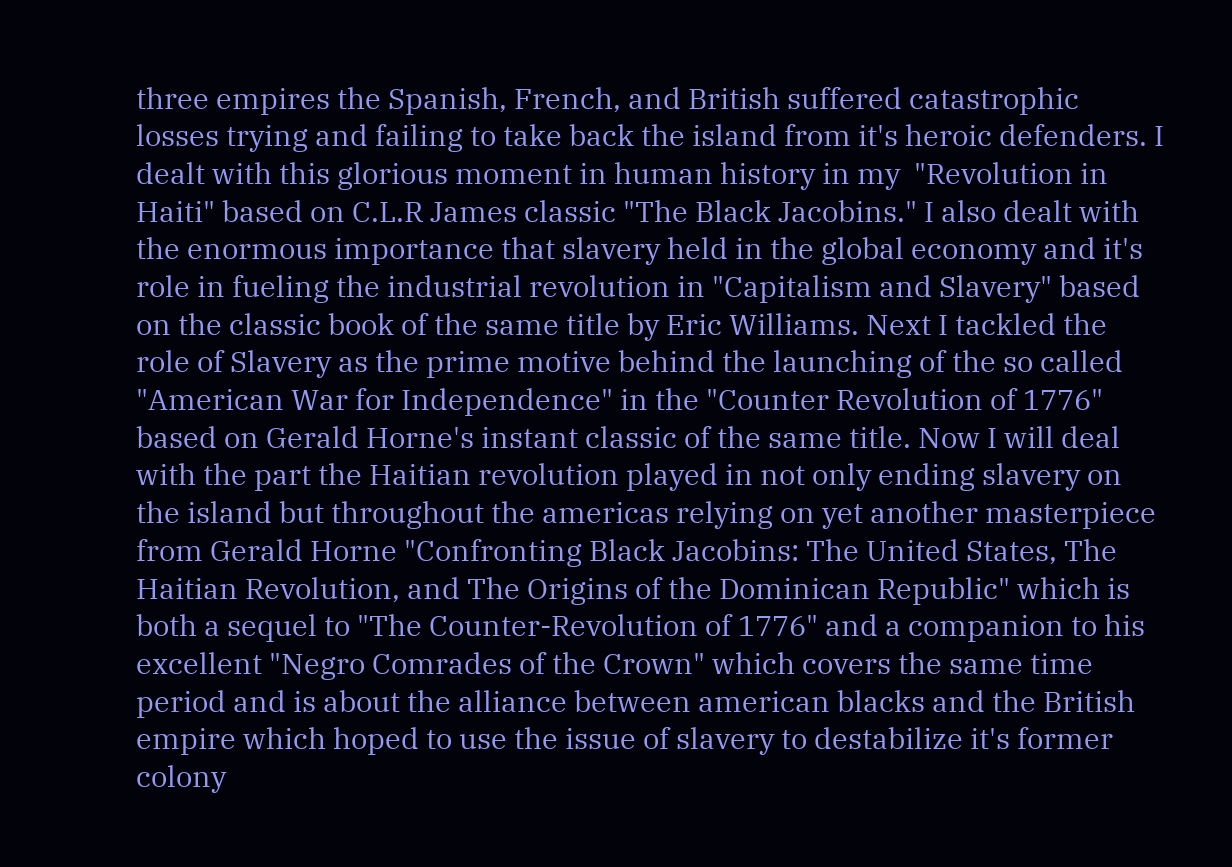three empires the Spanish, French, and British suffered catastrophic losses trying and failing to take back the island from it's heroic defenders. I dealt with this glorious moment in human history in my  "Revolution in Haiti" based on C.L.R James classic "The Black Jacobins." I also dealt with the enormous importance that slavery held in the global economy and it's role in fueling the industrial revolution in "Capitalism and Slavery" based on the classic book of the same title by Eric Williams. Next I tackled the role of Slavery as the prime motive behind the launching of the so called "American War for Independence" in the "Counter Revolution of 1776" based on Gerald Horne's instant classic of the same title. Now I will deal with the part the Haitian revolution played in not only ending slavery on the island but throughout the americas relying on yet another masterpiece from Gerald Horne "Confronting Black Jacobins: The United States, The Haitian Revolution, and The Origins of the Dominican Republic" which is both a sequel to "The Counter-Revolution of 1776" and a companion to his excellent "Negro Comrades of the Crown" which covers the same time period and is about the alliance between american blacks and the British empire which hoped to use the issue of slavery to destabilize it's former colony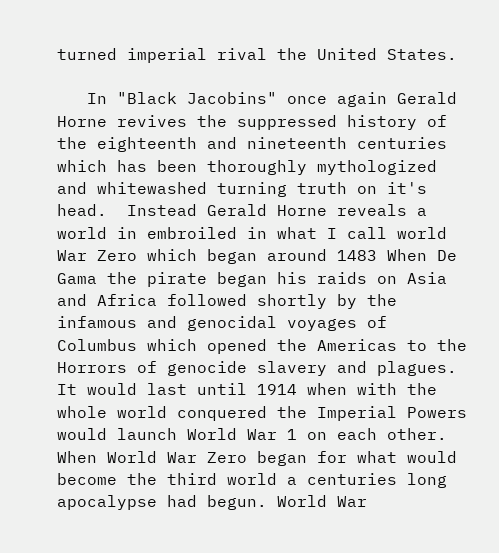turned imperial rival the United States.

   In "Black Jacobins" once again Gerald Horne revives the suppressed history of the eighteenth and nineteenth centuries which has been thoroughly mythologized and whitewashed turning truth on it's head.  Instead Gerald Horne reveals a world in embroiled in what I call world War Zero which began around 1483 When De Gama the pirate began his raids on Asia and Africa followed shortly by the infamous and genocidal voyages of Columbus which opened the Americas to the Horrors of genocide slavery and plagues. It would last until 1914 when with the whole world conquered the Imperial Powers would launch World War 1 on each other. When World War Zero began for what would become the third world a centuries long apocalypse had begun. World War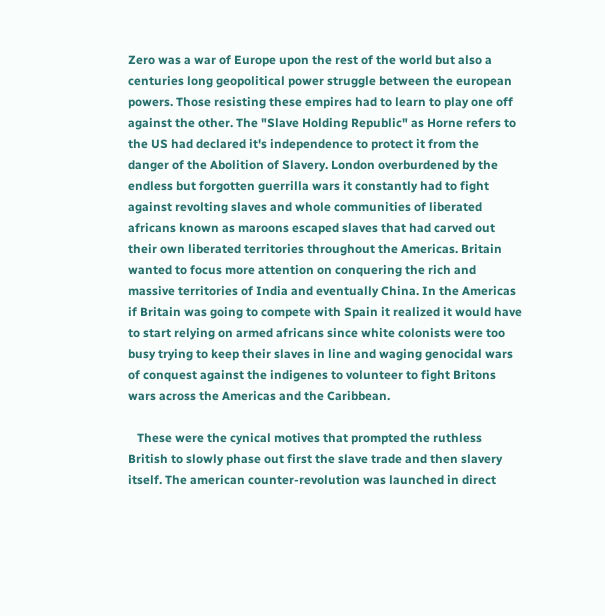Zero was a war of Europe upon the rest of the world but also a centuries long geopolitical power struggle between the european powers. Those resisting these empires had to learn to play one off against the other. The "Slave Holding Republic" as Horne refers to the US had declared it's independence to protect it from the danger of the Abolition of Slavery. London overburdened by the endless but forgotten guerrilla wars it constantly had to fight against revolting slaves and whole communities of liberated africans known as maroons escaped slaves that had carved out their own liberated territories throughout the Americas. Britain wanted to focus more attention on conquering the rich and massive territories of India and eventually China. In the Americas if Britain was going to compete with Spain it realized it would have to start relying on armed africans since white colonists were too busy trying to keep their slaves in line and waging genocidal wars of conquest against the indigenes to volunteer to fight Britons wars across the Americas and the Caribbean.

   These were the cynical motives that prompted the ruthless British to slowly phase out first the slave trade and then slavery itself. The american counter-revolution was launched in direct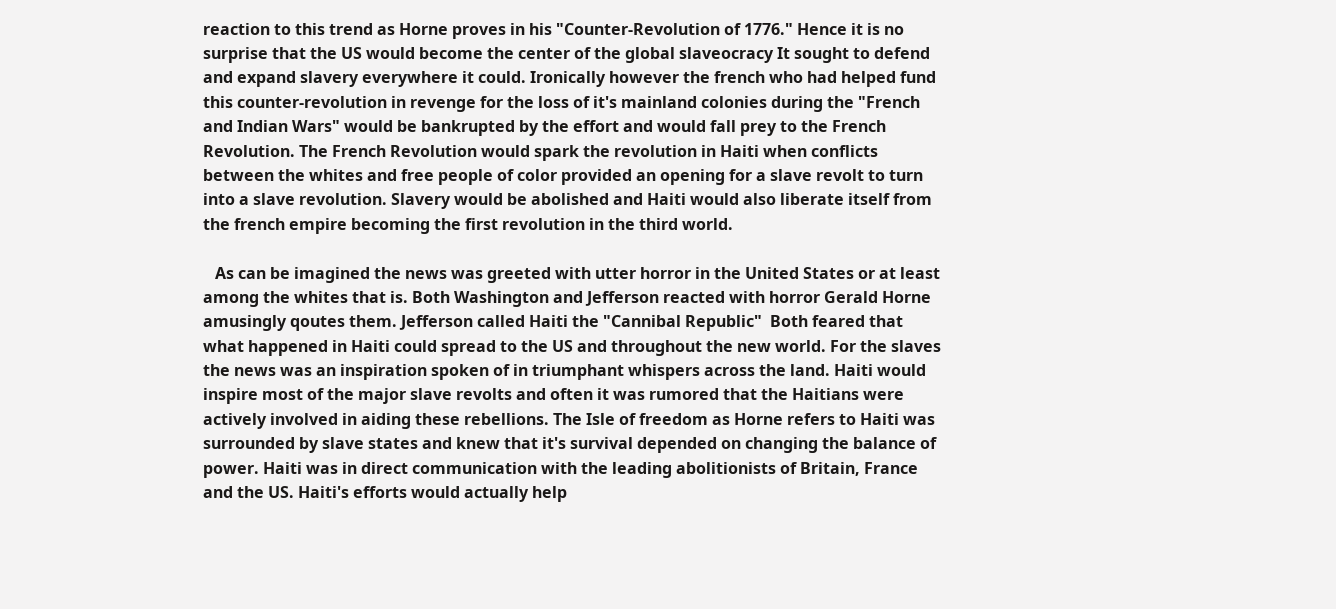reaction to this trend as Horne proves in his "Counter-Revolution of 1776." Hence it is no surprise that the US would become the center of the global slaveocracy It sought to defend and expand slavery everywhere it could. Ironically however the french who had helped fund this counter-revolution in revenge for the loss of it's mainland colonies during the "French and Indian Wars" would be bankrupted by the effort and would fall prey to the French Revolution. The French Revolution would spark the revolution in Haiti when conflicts between the whites and free people of color provided an opening for a slave revolt to turn into a slave revolution. Slavery would be abolished and Haiti would also liberate itself from the french empire becoming the first revolution in the third world.

   As can be imagined the news was greeted with utter horror in the United States or at least among the whites that is. Both Washington and Jefferson reacted with horror Gerald Horne amusingly qoutes them. Jefferson called Haiti the "Cannibal Republic"  Both feared that what happened in Haiti could spread to the US and throughout the new world. For the slaves the news was an inspiration spoken of in triumphant whispers across the land. Haiti would inspire most of the major slave revolts and often it was rumored that the Haitians were actively involved in aiding these rebellions. The Isle of freedom as Horne refers to Haiti was surrounded by slave states and knew that it's survival depended on changing the balance of power. Haiti was in direct communication with the leading abolitionists of Britain, France and the US. Haiti's efforts would actually help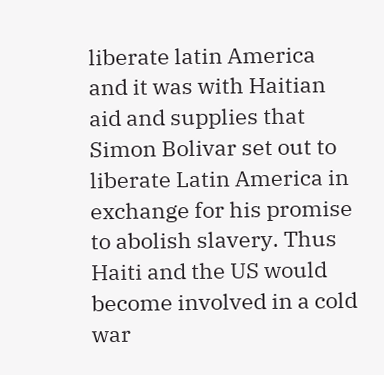liberate latin America and it was with Haitian aid and supplies that Simon Bolivar set out to liberate Latin America in exchange for his promise to abolish slavery. Thus Haiti and the US would become involved in a cold war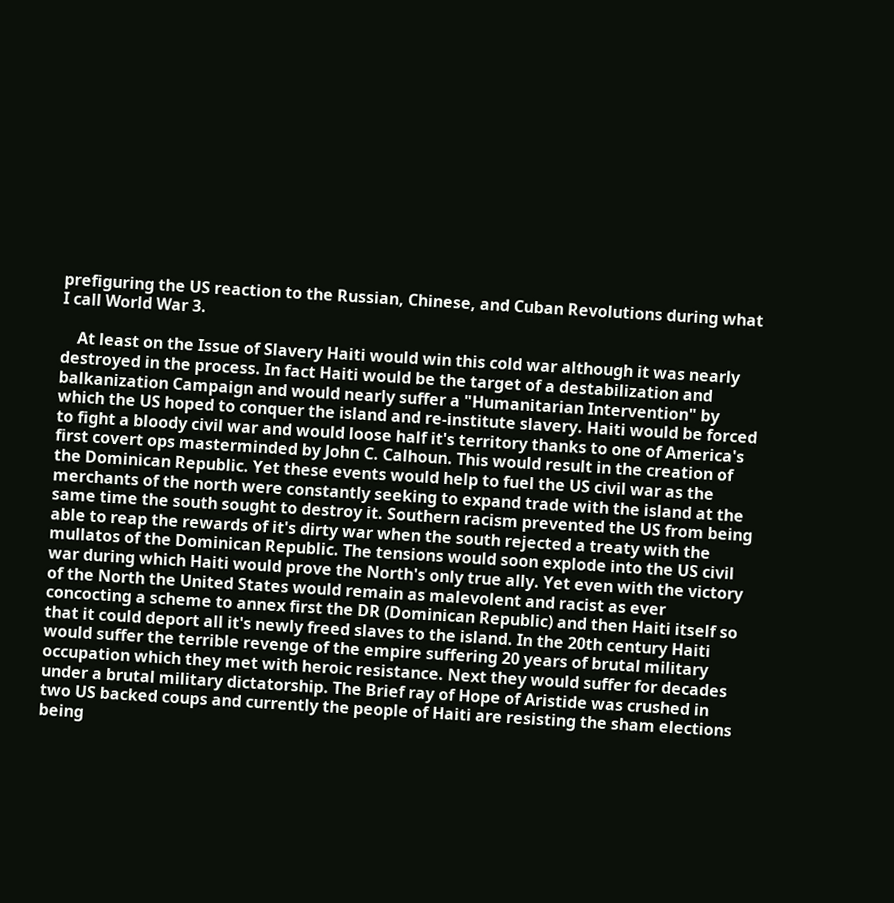prefiguring the US reaction to the Russian, Chinese, and Cuban Revolutions during what I call World War 3.

    At least on the Issue of Slavery Haiti would win this cold war although it was nearly destroyed in the process. In fact Haiti would be the target of a destabilization and balkanization Campaign and would nearly suffer a "Humanitarian Intervention" by which the US hoped to conquer the island and re-institute slavery. Haiti would be forced to fight a bloody civil war and would loose half it's territory thanks to one of America's first covert ops masterminded by John C. Calhoun. This would result in the creation of the Dominican Republic. Yet these events would help to fuel the US civil war as the merchants of the north were constantly seeking to expand trade with the island at the same time the south sought to destroy it. Southern racism prevented the US from being able to reap the rewards of it's dirty war when the south rejected a treaty with the mullatos of the Dominican Republic. The tensions would soon explode into the US civil war during which Haiti would prove the North's only true ally. Yet even with the victory of the North the United States would remain as malevolent and racist as ever concocting a scheme to annex first the DR (Dominican Republic) and then Haiti itself so that it could deport all it's newly freed slaves to the island. In the 20th century Haiti would suffer the terrible revenge of the empire suffering 20 years of brutal military occupation which they met with heroic resistance. Next they would suffer for decades under a brutal military dictatorship. The Brief ray of Hope of Aristide was crushed in two US backed coups and currently the people of Haiti are resisting the sham elections being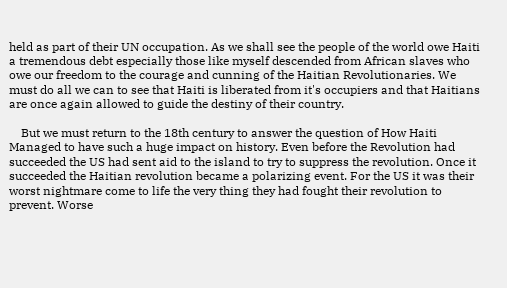held as part of their UN occupation. As we shall see the people of the world owe Haiti a tremendous debt especially those like myself descended from African slaves who owe our freedom to the courage and cunning of the Haitian Revolutionaries. We must do all we can to see that Haiti is liberated from it's occupiers and that Haitians are once again allowed to guide the destiny of their country.

    But we must return to the 18th century to answer the question of How Haiti Managed to have such a huge impact on history. Even before the Revolution had succeeded the US had sent aid to the island to try to suppress the revolution. Once it succeeded the Haitian revolution became a polarizing event. For the US it was their worst nightmare come to life the very thing they had fought their revolution to prevent. Worse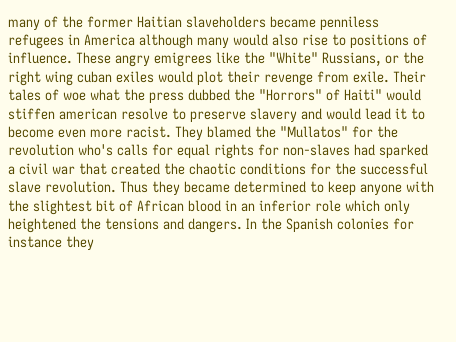many of the former Haitian slaveholders became penniless refugees in America although many would also rise to positions of influence. These angry emigrees like the "White" Russians, or the right wing cuban exiles would plot their revenge from exile. Their tales of woe what the press dubbed the "Horrors" of Haiti" would stiffen american resolve to preserve slavery and would lead it to become even more racist. They blamed the "Mullatos" for the revolution who's calls for equal rights for non-slaves had sparked a civil war that created the chaotic conditions for the successful slave revolution. Thus they became determined to keep anyone with the slightest bit of African blood in an inferior role which only heightened the tensions and dangers. In the Spanish colonies for instance they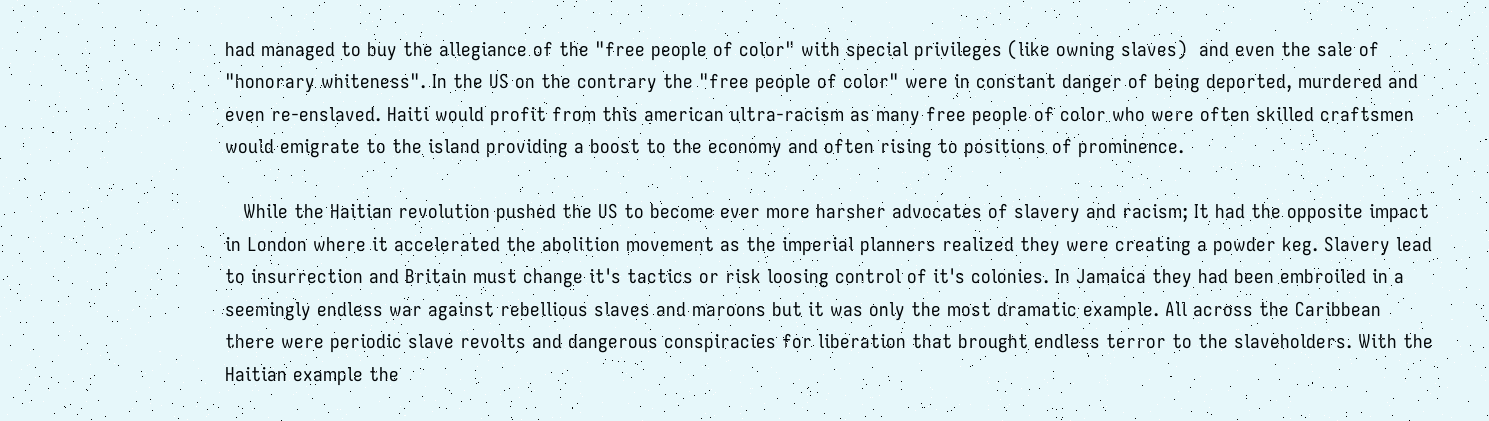had managed to buy the allegiance of the "free people of color" with special privileges (like owning slaves)  and even the sale of "honorary whiteness". In the US on the contrary the "free people of color" were in constant danger of being deported, murdered and even re-enslaved. Haiti would profit from this american ultra-racism as many free people of color who were often skilled craftsmen would emigrate to the island providing a boost to the economy and often rising to positions of prominence.

   While the Haitian revolution pushed the US to become ever more harsher advocates of slavery and racism; It had the opposite impact in London where it accelerated the abolition movement as the imperial planners realized they were creating a powder keg. Slavery lead to insurrection and Britain must change it's tactics or risk loosing control of it's colonies. In Jamaica they had been embroiled in a seemingly endless war against rebellious slaves and maroons but it was only the most dramatic example. All across the Caribbean there were periodic slave revolts and dangerous conspiracies for liberation that brought endless terror to the slaveholders. With the Haitian example the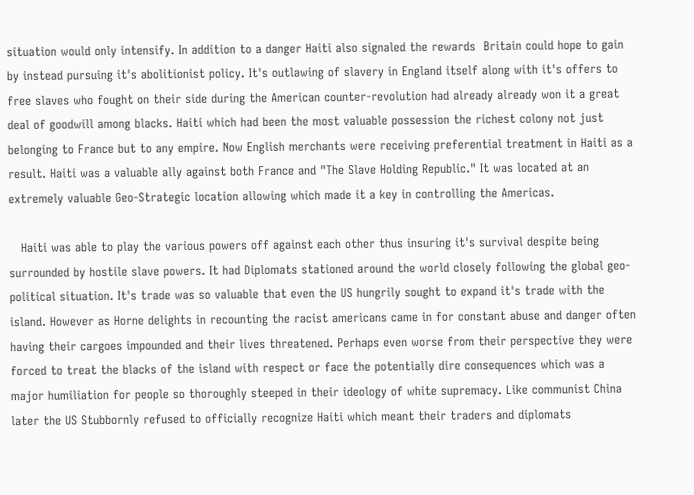situation would only intensify. In addition to a danger Haiti also signaled the rewards  Britain could hope to gain by instead pursuing it's abolitionist policy. It's outlawing of slavery in England itself along with it's offers to free slaves who fought on their side during the American counter-revolution had already already won it a great deal of goodwill among blacks. Haiti which had been the most valuable possession the richest colony not just belonging to France but to any empire. Now English merchants were receiving preferential treatment in Haiti as a result. Haiti was a valuable ally against both France and "The Slave Holding Republic." It was located at an extremely valuable Geo-Strategic location allowing which made it a key in controlling the Americas.

   Haiti was able to play the various powers off against each other thus insuring it's survival despite being surrounded by hostile slave powers. It had Diplomats stationed around the world closely following the global geo-political situation. It's trade was so valuable that even the US hungrily sought to expand it's trade with the island. However as Horne delights in recounting the racist americans came in for constant abuse and danger often having their cargoes impounded and their lives threatened. Perhaps even worse from their perspective they were forced to treat the blacks of the island with respect or face the potentially dire consequences which was a major humiliation for people so thoroughly steeped in their ideology of white supremacy. Like communist China later the US Stubbornly refused to officially recognize Haiti which meant their traders and diplomats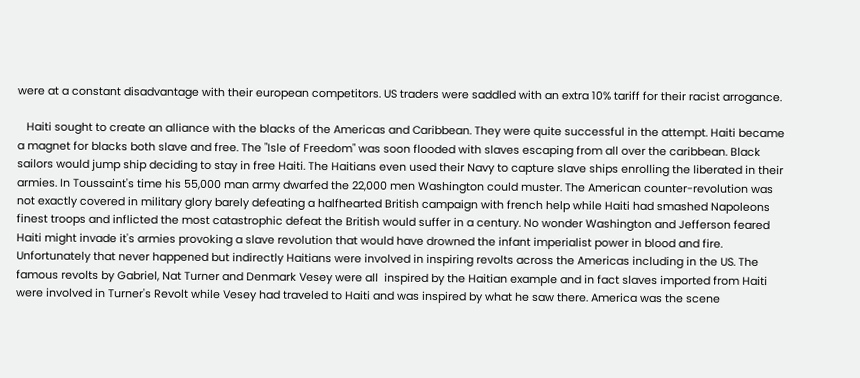were at a constant disadvantage with their european competitors. US traders were saddled with an extra 10% tariff for their racist arrogance.

   Haiti sought to create an alliance with the blacks of the Americas and Caribbean. They were quite successful in the attempt. Haiti became a magnet for blacks both slave and free. The "Isle of Freedom" was soon flooded with slaves escaping from all over the caribbean. Black sailors would jump ship deciding to stay in free Haiti. The Haitians even used their Navy to capture slave ships enrolling the liberated in their armies. In Toussaint's time his 55,000 man army dwarfed the 22,000 men Washington could muster. The American counter-revolution was not exactly covered in military glory barely defeating a halfhearted British campaign with french help while Haiti had smashed Napoleons finest troops and inflicted the most catastrophic defeat the British would suffer in a century. No wonder Washington and Jefferson feared Haiti might invade it's armies provoking a slave revolution that would have drowned the infant imperialist power in blood and fire. Unfortunately that never happened but indirectly Haitians were involved in inspiring revolts across the Americas including in the US. The famous revolts by Gabriel, Nat Turner and Denmark Vesey were all  inspired by the Haitian example and in fact slaves imported from Haiti were involved in Turner's Revolt while Vesey had traveled to Haiti and was inspired by what he saw there. America was the scene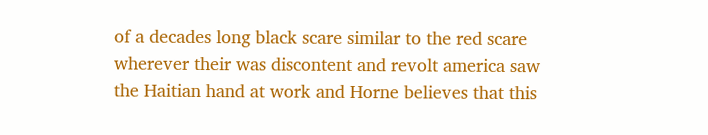of a decades long black scare similar to the red scare wherever their was discontent and revolt america saw the Haitian hand at work and Horne believes that this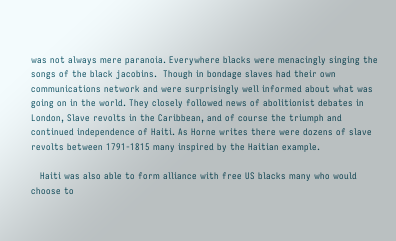was not always mere paranoia. Everywhere blacks were menacingly singing the songs of the black jacobins.  Though in bondage slaves had their own communications network and were surprisingly well informed about what was going on in the world. They closely followed news of abolitionist debates in London, Slave revolts in the Caribbean, and of course the triumph and continued independence of Haiti. As Horne writes there were dozens of slave revolts between 1791-1815 many inspired by the Haitian example.

   Haiti was also able to form alliance with free US blacks many who would choose to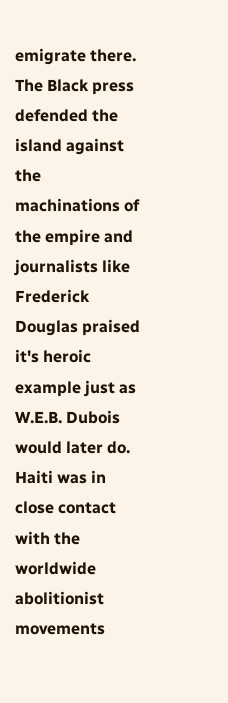emigrate there. The Black press defended the island against the machinations of the empire and journalists like Frederick Douglas praised it's heroic example just as W.E.B. Dubois would later do. Haiti was in close contact with the worldwide abolitionist movements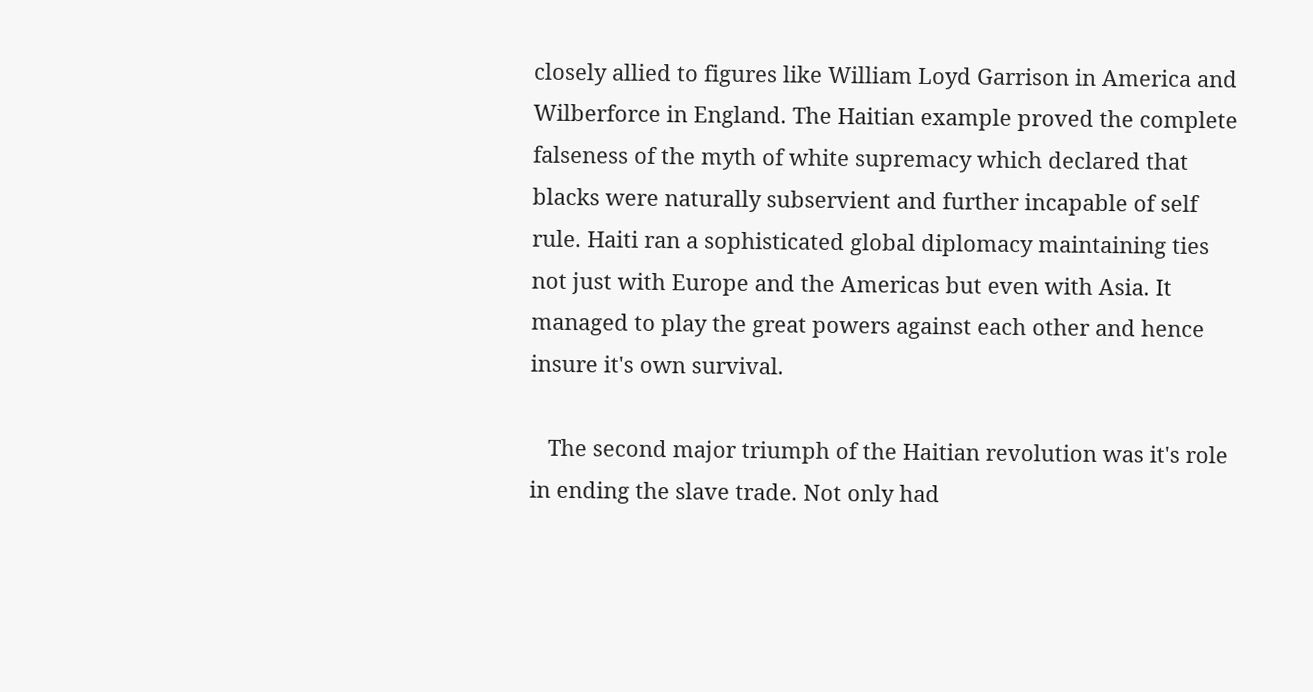closely allied to figures like William Loyd Garrison in America and Wilberforce in England. The Haitian example proved the complete falseness of the myth of white supremacy which declared that blacks were naturally subservient and further incapable of self rule. Haiti ran a sophisticated global diplomacy maintaining ties not just with Europe and the Americas but even with Asia. It managed to play the great powers against each other and hence insure it's own survival.

   The second major triumph of the Haitian revolution was it's role in ending the slave trade. Not only had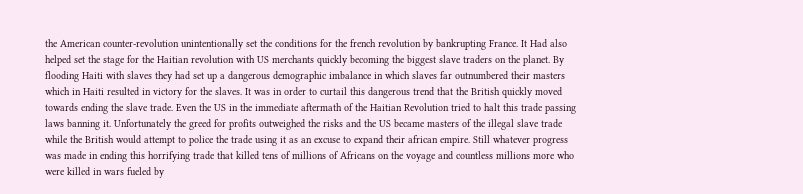the American counter-revolution unintentionally set the conditions for the french revolution by bankrupting France. It Had also helped set the stage for the Haitian revolution with US merchants quickly becoming the biggest slave traders on the planet. By flooding Haiti with slaves they had set up a dangerous demographic imbalance in which slaves far outnumbered their masters which in Haiti resulted in victory for the slaves. It was in order to curtail this dangerous trend that the British quickly moved towards ending the slave trade. Even the US in the immediate aftermath of the Haitian Revolution tried to halt this trade passing laws banning it. Unfortunately the greed for profits outweighed the risks and the US became masters of the illegal slave trade while the British would attempt to police the trade using it as an excuse to expand their african empire. Still whatever progress was made in ending this horrifying trade that killed tens of millions of Africans on the voyage and countless millions more who were killed in wars fueled by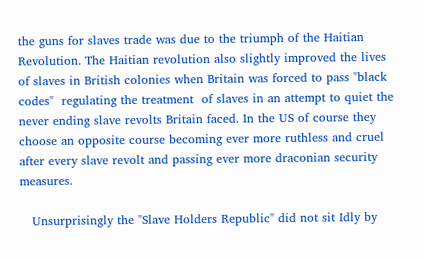the guns for slaves trade was due to the triumph of the Haitian Revolution. The Haitian revolution also slightly improved the lives of slaves in British colonies when Britain was forced to pass "black codes"  regulating the treatment  of slaves in an attempt to quiet the never ending slave revolts Britain faced. In the US of course they choose an opposite course becoming ever more ruthless and cruel after every slave revolt and passing ever more draconian security measures.

   Unsurprisingly the "Slave Holders Republic" did not sit Idly by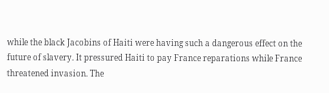while the black Jacobins of Haiti were having such a dangerous effect on the future of slavery. It pressured Haiti to pay France reparations while France threatened invasion. The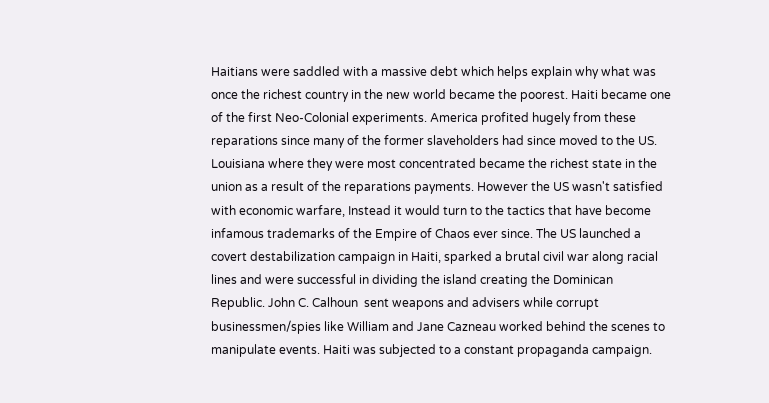Haitians were saddled with a massive debt which helps explain why what was once the richest country in the new world became the poorest. Haiti became one of the first Neo-Colonial experiments. America profited hugely from these reparations since many of the former slaveholders had since moved to the US. Louisiana where they were most concentrated became the richest state in the union as a result of the reparations payments. However the US wasn't satisfied with economic warfare, Instead it would turn to the tactics that have become infamous trademarks of the Empire of Chaos ever since. The US launched a covert destabilization campaign in Haiti, sparked a brutal civil war along racial lines and were successful in dividing the island creating the Dominican  Republic. John C. Calhoun  sent weapons and advisers while corrupt businessmen/spies like William and Jane Cazneau worked behind the scenes to manipulate events. Haiti was subjected to a constant propaganda campaign.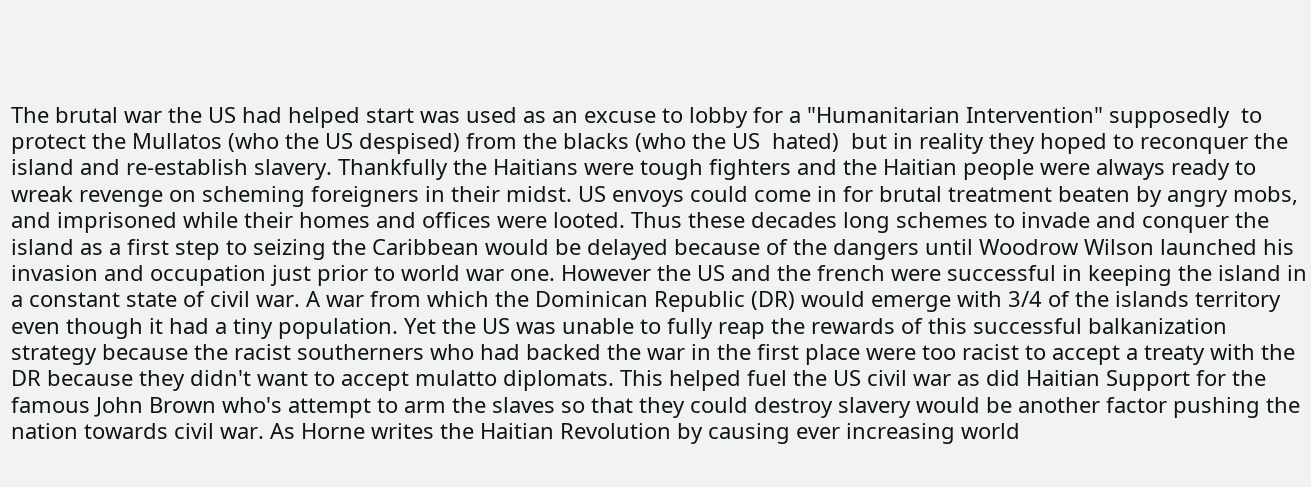The brutal war the US had helped start was used as an excuse to lobby for a "Humanitarian Intervention" supposedly  to protect the Mullatos (who the US despised) from the blacks (who the US  hated)  but in reality they hoped to reconquer the island and re-establish slavery. Thankfully the Haitians were tough fighters and the Haitian people were always ready to wreak revenge on scheming foreigners in their midst. US envoys could come in for brutal treatment beaten by angry mobs, and imprisoned while their homes and offices were looted. Thus these decades long schemes to invade and conquer the island as a first step to seizing the Caribbean would be delayed because of the dangers until Woodrow Wilson launched his invasion and occupation just prior to world war one. However the US and the french were successful in keeping the island in a constant state of civil war. A war from which the Dominican Republic (DR) would emerge with 3/4 of the islands territory even though it had a tiny population. Yet the US was unable to fully reap the rewards of this successful balkanization strategy because the racist southerners who had backed the war in the first place were too racist to accept a treaty with the DR because they didn't want to accept mulatto diplomats. This helped fuel the US civil war as did Haitian Support for the famous John Brown who's attempt to arm the slaves so that they could destroy slavery would be another factor pushing the nation towards civil war. As Horne writes the Haitian Revolution by causing ever increasing world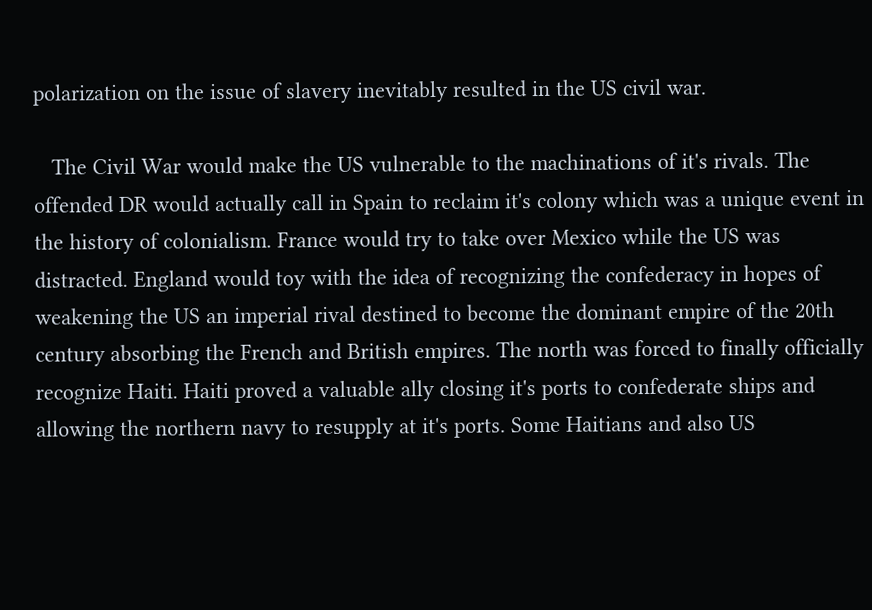polarization on the issue of slavery inevitably resulted in the US civil war.

   The Civil War would make the US vulnerable to the machinations of it's rivals. The offended DR would actually call in Spain to reclaim it's colony which was a unique event in the history of colonialism. France would try to take over Mexico while the US was distracted. England would toy with the idea of recognizing the confederacy in hopes of weakening the US an imperial rival destined to become the dominant empire of the 20th century absorbing the French and British empires. The north was forced to finally officially recognize Haiti. Haiti proved a valuable ally closing it's ports to confederate ships and allowing the northern navy to resupply at it's ports. Some Haitians and also US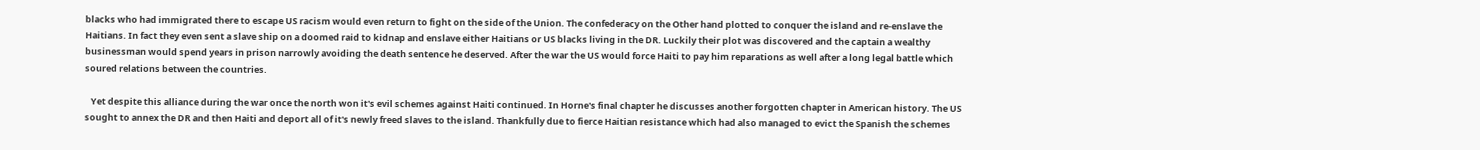blacks who had immigrated there to escape US racism would even return to fight on the side of the Union. The confederacy on the Other hand plotted to conquer the island and re-enslave the Haitians. In fact they even sent a slave ship on a doomed raid to kidnap and enslave either Haitians or US blacks living in the DR. Luckily their plot was discovered and the captain a wealthy businessman would spend years in prison narrowly avoiding the death sentence he deserved. After the war the US would force Haiti to pay him reparations as well after a long legal battle which soured relations between the countries.

   Yet despite this alliance during the war once the north won it's evil schemes against Haiti continued. In Horne's final chapter he discusses another forgotten chapter in American history. The US sought to annex the DR and then Haiti and deport all of it's newly freed slaves to the island. Thankfully due to fierce Haitian resistance which had also managed to evict the Spanish the schemes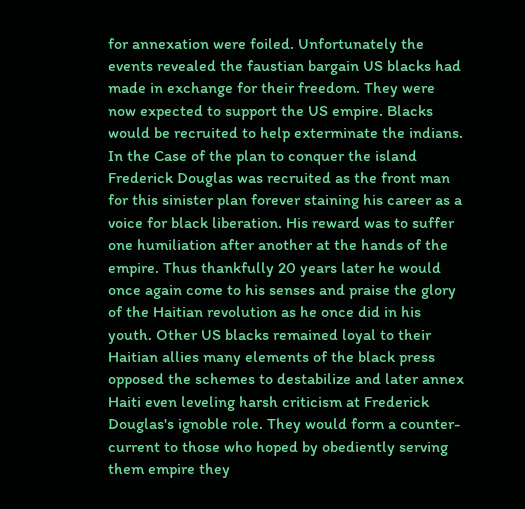for annexation were foiled. Unfortunately the events revealed the faustian bargain US blacks had made in exchange for their freedom. They were now expected to support the US empire. Blacks would be recruited to help exterminate the indians. In the Case of the plan to conquer the island Frederick Douglas was recruited as the front man for this sinister plan forever staining his career as a voice for black liberation. His reward was to suffer one humiliation after another at the hands of the empire. Thus thankfully 20 years later he would once again come to his senses and praise the glory of the Haitian revolution as he once did in his youth. Other US blacks remained loyal to their Haitian allies many elements of the black press opposed the schemes to destabilize and later annex Haiti even leveling harsh criticism at Frederick Douglas's ignoble role. They would form a counter-current to those who hoped by obediently serving them empire they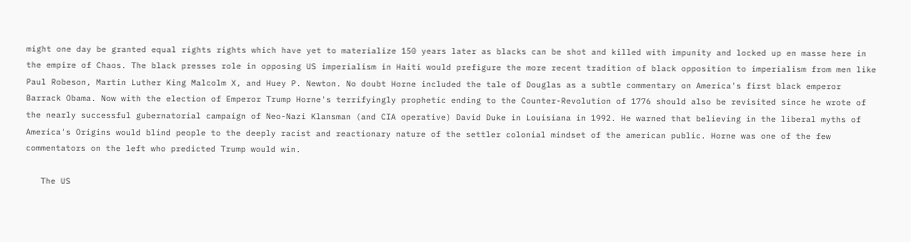might one day be granted equal rights rights which have yet to materialize 150 years later as blacks can be shot and killed with impunity and locked up en masse here in the empire of Chaos. The black presses role in opposing US imperialism in Haiti would prefigure the more recent tradition of black opposition to imperialism from men like Paul Robeson, Martin Luther King Malcolm X, and Huey P. Newton. No doubt Horne included the tale of Douglas as a subtle commentary on America's first black emperor Barrack Obama. Now with the election of Emperor Trump Horne's terrifyingly prophetic ending to the Counter-Revolution of 1776 should also be revisited since he wrote of the nearly successful gubernatorial campaign of Neo-Nazi Klansman (and CIA operative) David Duke in Louisiana in 1992. He warned that believing in the liberal myths of America's Origins would blind people to the deeply racist and reactionary nature of the settler colonial mindset of the american public. Horne was one of the few commentators on the left who predicted Trump would win.

   The US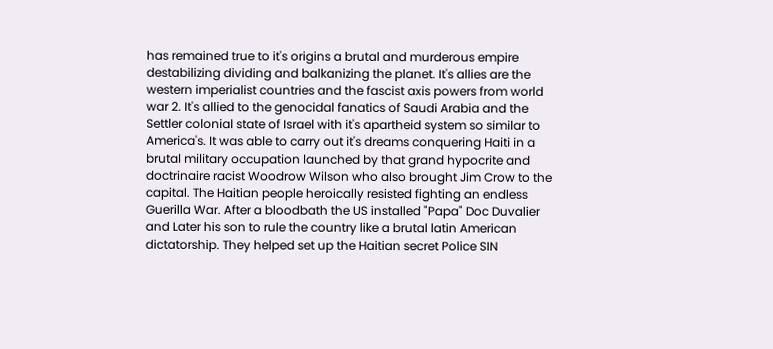has remained true to it's origins a brutal and murderous empire destabilizing dividing and balkanizing the planet. It's allies are the western imperialist countries and the fascist axis powers from world war 2. It's allied to the genocidal fanatics of Saudi Arabia and the Settler colonial state of Israel with it's apartheid system so similar to America's. It was able to carry out it's dreams conquering Haiti in a brutal military occupation launched by that grand hypocrite and doctrinaire racist Woodrow Wilson who also brought Jim Crow to the capital. The Haitian people heroically resisted fighting an endless Guerilla War. After a bloodbath the US installed "Papa" Doc Duvalier and Later his son to rule the country like a brutal latin American dictatorship. They helped set up the Haitian secret Police SIN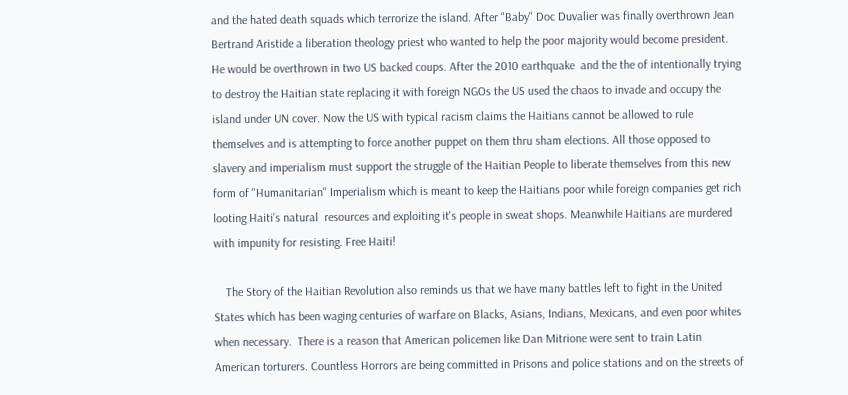and the hated death squads which terrorize the island. After "Baby" Doc Duvalier was finally overthrown Jean Bertrand Aristide a liberation theology priest who wanted to help the poor majority would become president. He would be overthrown in two US backed coups. After the 2010 earthquake  and the the of intentionally trying to destroy the Haitian state replacing it with foreign NGOs the US used the chaos to invade and occupy the island under UN cover. Now the US with typical racism claims the Haitians cannot be allowed to rule themselves and is attempting to force another puppet on them thru sham elections. All those opposed to slavery and imperialism must support the struggle of the Haitian People to liberate themselves from this new form of "Humanitarian" Imperialism which is meant to keep the Haitians poor while foreign companies get rich looting Haiti's natural  resources and exploiting it's people in sweat shops. Meanwhile Haitians are murdered with impunity for resisting. Free Haiti!

    The Story of the Haitian Revolution also reminds us that we have many battles left to fight in the United States which has been waging centuries of warfare on Blacks, Asians, Indians, Mexicans, and even poor whites when necessary.  There is a reason that American policemen like Dan Mitrione were sent to train Latin American torturers. Countless Horrors are being committed in Prisons and police stations and on the streets of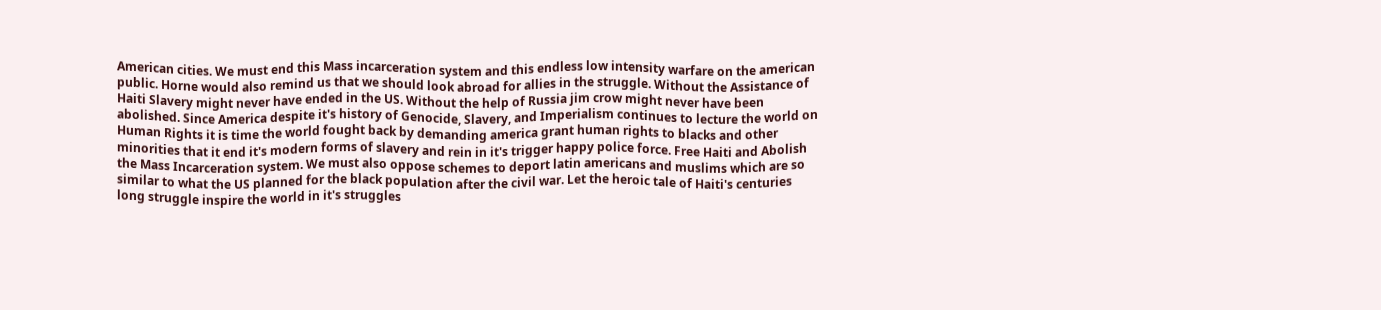American cities. We must end this Mass incarceration system and this endless low intensity warfare on the american public. Horne would also remind us that we should look abroad for allies in the struggle. Without the Assistance of Haiti Slavery might never have ended in the US. Without the help of Russia jim crow might never have been abolished. Since America despite it's history of Genocide, Slavery, and Imperialism continues to lecture the world on Human Rights it is time the world fought back by demanding america grant human rights to blacks and other minorities that it end it's modern forms of slavery and rein in it's trigger happy police force. Free Haiti and Abolish the Mass Incarceration system. We must also oppose schemes to deport latin americans and muslims which are so similar to what the US planned for the black population after the civil war. Let the heroic tale of Haiti's centuries long struggle inspire the world in it's struggles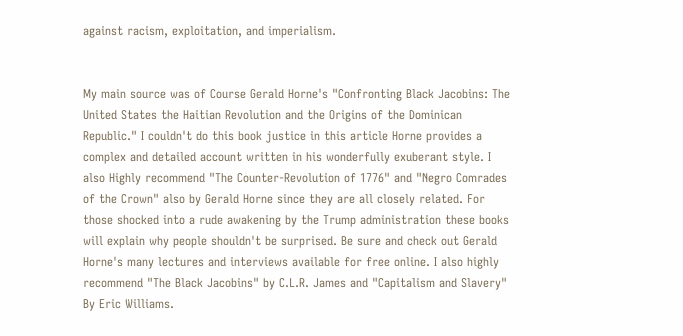against racism, exploitation, and imperialism.


My main source was of Course Gerald Horne's "Confronting Black Jacobins: The United States the Haitian Revolution and the Origins of the Dominican Republic." I couldn't do this book justice in this article Horne provides a complex and detailed account written in his wonderfully exuberant style. I also Highly recommend "The Counter-Revolution of 1776" and "Negro Comrades of the Crown" also by Gerald Horne since they are all closely related. For those shocked into a rude awakening by the Trump administration these books will explain why people shouldn't be surprised. Be sure and check out Gerald Horne's many lectures and interviews available for free online. I also highly recommend "The Black Jacobins" by C.L.R. James and "Capitalism and Slavery" By Eric Williams.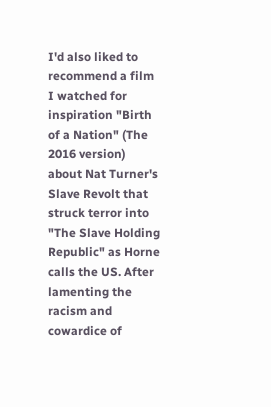I'd also liked to recommend a film I watched for inspiration "Birth of a Nation" (The 2016 version) about Nat Turner's Slave Revolt that struck terror into "The Slave Holding Republic" as Horne calls the US. After lamenting the racism and cowardice of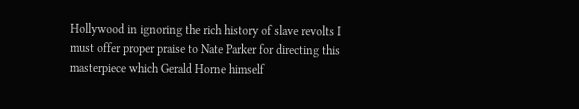Hollywood in ignoring the rich history of slave revolts I must offer proper praise to Nate Parker for directing this masterpiece which Gerald Horne himself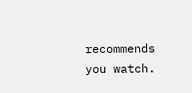recommends you watch.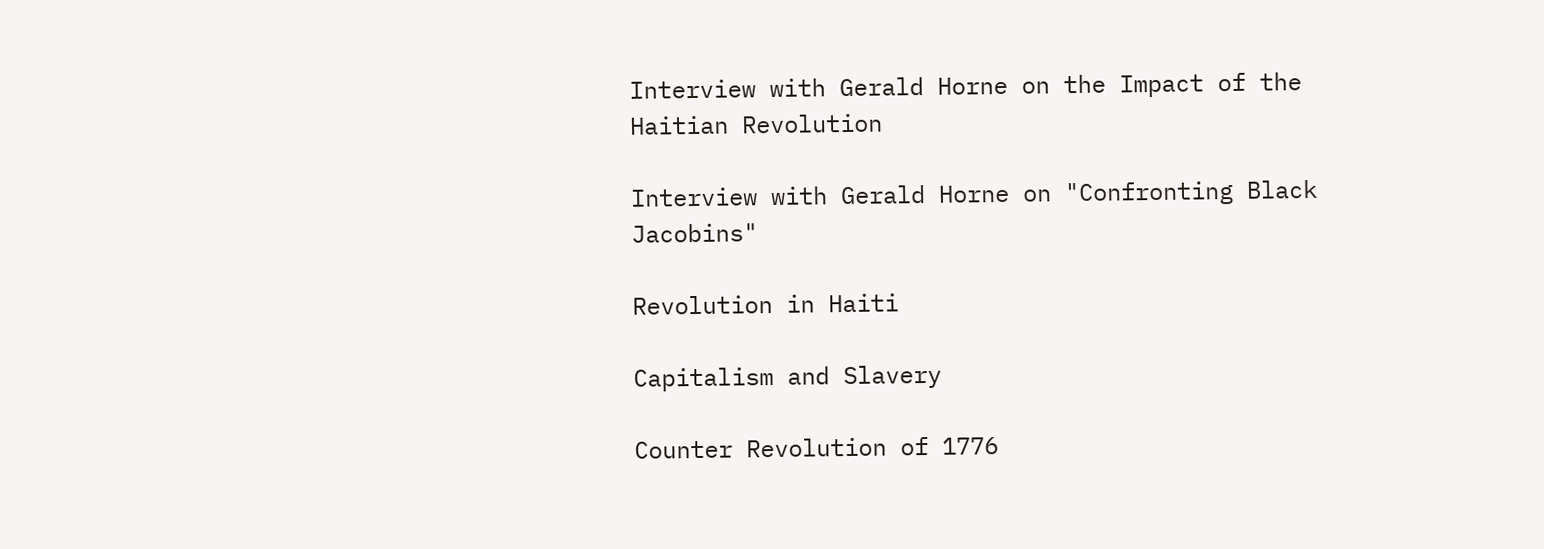Interview with Gerald Horne on the Impact of the Haitian Revolution

Interview with Gerald Horne on "Confronting Black Jacobins"

Revolution in Haiti

Capitalism and Slavery

Counter Revolution of 1776